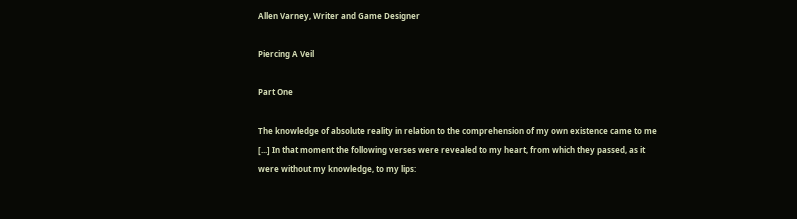Allen Varney, Writer and Game Designer

Piercing A Veil

Part One

The knowledge of absolute reality in relation to the comprehension of my own existence came to me [...] In that moment the following verses were revealed to my heart, from which they passed, as it were without my knowledge, to my lips: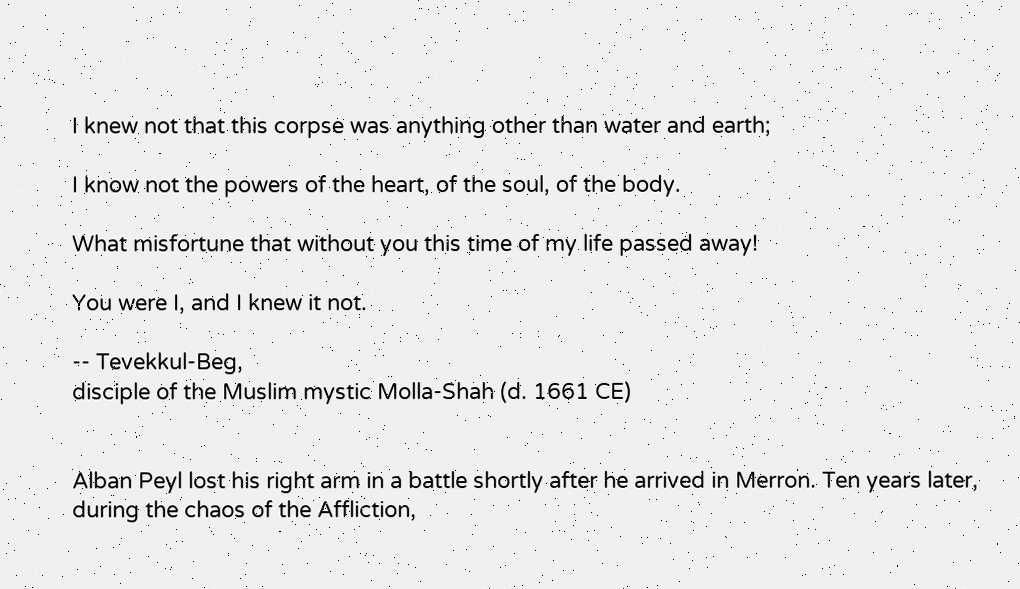I knew not that this corpse was anything other than water and earth;

I know not the powers of the heart, of the soul, of the body.

What misfortune that without you this time of my life passed away!

You were I, and I knew it not.

-- Tevekkul-Beg,
disciple of the Muslim mystic Molla-Shah (d. 1661 CE)


Alban Peyl lost his right arm in a battle shortly after he arrived in Merron. Ten years later, during the chaos of the Affliction,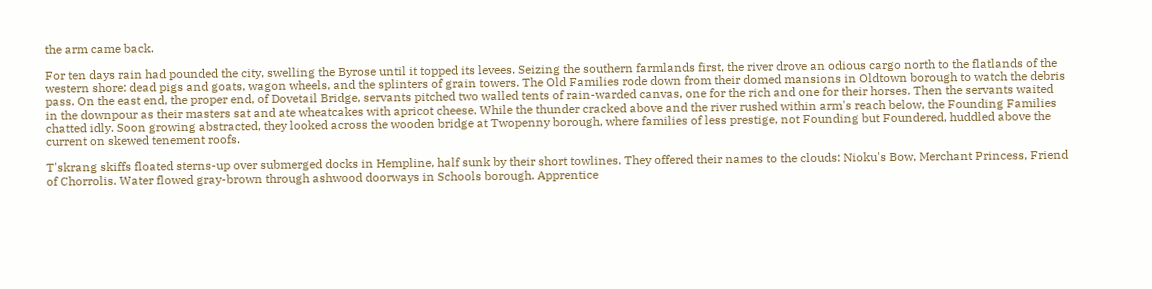the arm came back.

For ten days rain had pounded the city, swelling the Byrose until it topped its levees. Seizing the southern farmlands first, the river drove an odious cargo north to the flatlands of the western shore: dead pigs and goats, wagon wheels, and the splinters of grain towers. The Old Families rode down from their domed mansions in Oldtown borough to watch the debris pass. On the east end, the proper end, of Dovetail Bridge, servants pitched two walled tents of rain-warded canvas, one for the rich and one for their horses. Then the servants waited in the downpour as their masters sat and ate wheatcakes with apricot cheese. While the thunder cracked above and the river rushed within arm's reach below, the Founding Families chatted idly. Soon growing abstracted, they looked across the wooden bridge at Twopenny borough, where families of less prestige, not Founding but Foundered, huddled above the current on skewed tenement roofs.

T'skrang skiffs floated sterns-up over submerged docks in Hempline, half sunk by their short towlines. They offered their names to the clouds: Nioku's Bow, Merchant Princess, Friend of Chorrolis. Water flowed gray-brown through ashwood doorways in Schools borough. Apprentice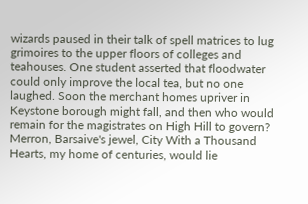wizards paused in their talk of spell matrices to lug grimoires to the upper floors of colleges and teahouses. One student asserted that floodwater could only improve the local tea, but no one laughed. Soon the merchant homes upriver in Keystone borough might fall, and then who would remain for the magistrates on High Hill to govern? Merron, Barsaive's jewel, City With a Thousand Hearts, my home of centuries, would lie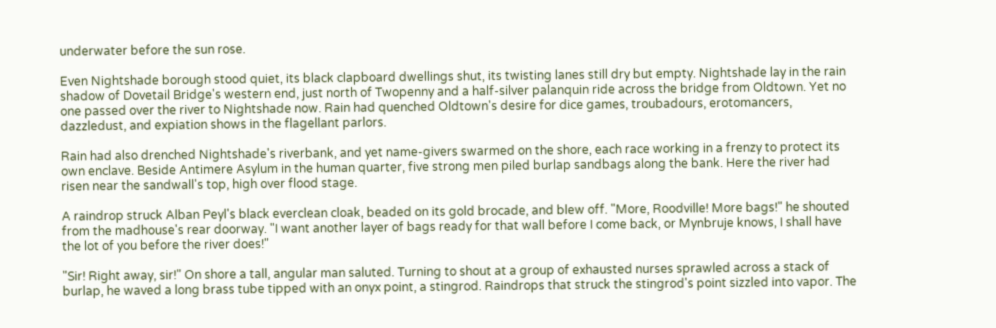underwater before the sun rose.

Even Nightshade borough stood quiet, its black clapboard dwellings shut, its twisting lanes still dry but empty. Nightshade lay in the rain shadow of Dovetail Bridge's western end, just north of Twopenny and a half-silver palanquin ride across the bridge from Oldtown. Yet no one passed over the river to Nightshade now. Rain had quenched Oldtown's desire for dice games, troubadours, erotomancers, dazzledust, and expiation shows in the flagellant parlors.

Rain had also drenched Nightshade's riverbank, and yet name-givers swarmed on the shore, each race working in a frenzy to protect its own enclave. Beside Antimere Asylum in the human quarter, five strong men piled burlap sandbags along the bank. Here the river had risen near the sandwall's top, high over flood stage.

A raindrop struck Alban Peyl's black everclean cloak, beaded on its gold brocade, and blew off. "More, Roodville! More bags!" he shouted from the madhouse's rear doorway. "I want another layer of bags ready for that wall before I come back, or Mynbruje knows, I shall have the lot of you before the river does!"

"Sir! Right away, sir!" On shore a tall, angular man saluted. Turning to shout at a group of exhausted nurses sprawled across a stack of burlap, he waved a long brass tube tipped with an onyx point, a stingrod. Raindrops that struck the stingrod's point sizzled into vapor. The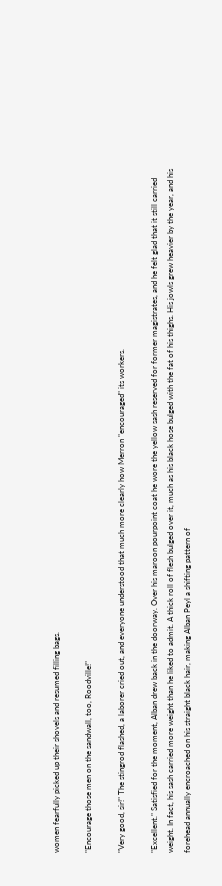women fearfully picked up their shovels and resumed filling bags.

"Encourage those men on the sandwall, too, Roodville!"

"Very good, sir!" The stingrod flashed, a laborer cried out, and everyone understood that much more clearly how Merron "encouraged" its workers.

"Excellent." Satisfied for the moment, Alban drew back in the doorway. Over his maroon pourpoint coat he wore the yellow sash reserved for former magistrates, and he felt glad that it still carried weight. In fact, his sash carried more weight than he liked to admit. A thick roll of flesh bulged over it, much as his black hose bulged with the fat of his thighs. His jowls grew heavier by the year, and his forehead annually encroached on his straight black hair, making Alban Peyl a shifting pattern of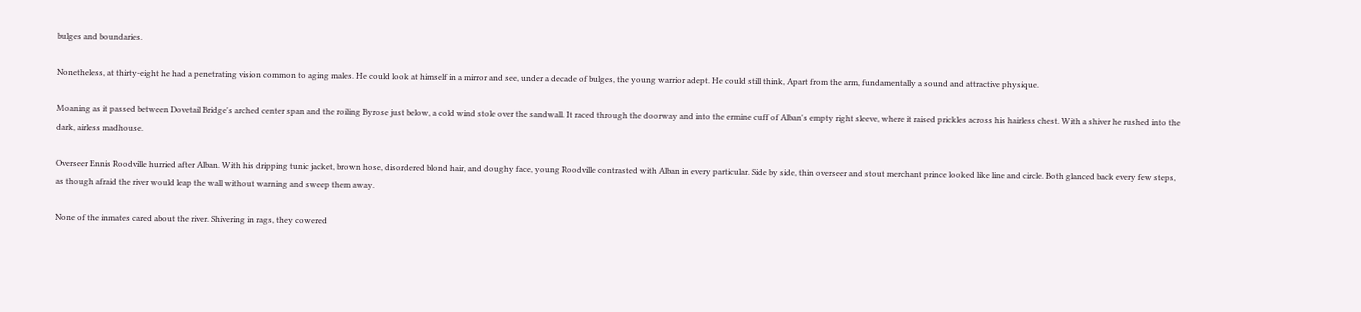bulges and boundaries.

Nonetheless, at thirty-eight he had a penetrating vision common to aging males. He could look at himself in a mirror and see, under a decade of bulges, the young warrior adept. He could still think, Apart from the arm, fundamentally a sound and attractive physique.

Moaning as it passed between Dovetail Bridge's arched center span and the roiling Byrose just below, a cold wind stole over the sandwall. It raced through the doorway and into the ermine cuff of Alban's empty right sleeve, where it raised prickles across his hairless chest. With a shiver he rushed into the dark, airless madhouse.

Overseer Ennis Roodville hurried after Alban. With his dripping tunic jacket, brown hose, disordered blond hair, and doughy face, young Roodville contrasted with Alban in every particular. Side by side, thin overseer and stout merchant prince looked like line and circle. Both glanced back every few steps, as though afraid the river would leap the wall without warning and sweep them away.

None of the inmates cared about the river. Shivering in rags, they cowered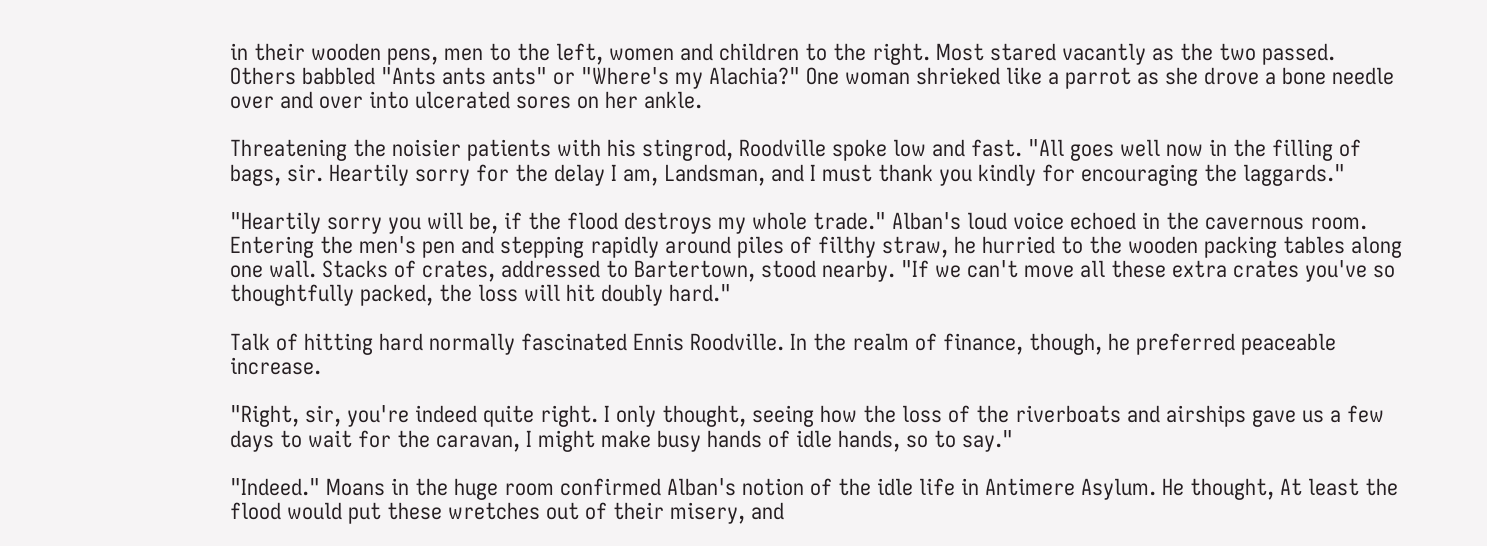in their wooden pens, men to the left, women and children to the right. Most stared vacantly as the two passed. Others babbled "Ants ants ants" or "Where's my Alachia?" One woman shrieked like a parrot as she drove a bone needle over and over into ulcerated sores on her ankle.

Threatening the noisier patients with his stingrod, Roodville spoke low and fast. "All goes well now in the filling of bags, sir. Heartily sorry for the delay I am, Landsman, and I must thank you kindly for encouraging the laggards."

"Heartily sorry you will be, if the flood destroys my whole trade." Alban's loud voice echoed in the cavernous room. Entering the men's pen and stepping rapidly around piles of filthy straw, he hurried to the wooden packing tables along one wall. Stacks of crates, addressed to Bartertown, stood nearby. "If we can't move all these extra crates you've so thoughtfully packed, the loss will hit doubly hard."

Talk of hitting hard normally fascinated Ennis Roodville. In the realm of finance, though, he preferred peaceable increase.

"Right, sir, you're indeed quite right. I only thought, seeing how the loss of the riverboats and airships gave us a few days to wait for the caravan, I might make busy hands of idle hands, so to say."

"Indeed." Moans in the huge room confirmed Alban's notion of the idle life in Antimere Asylum. He thought, At least the flood would put these wretches out of their misery, and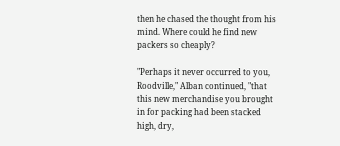then he chased the thought from his mind. Where could he find new packers so cheaply?

"Perhaps it never occurred to you, Roodville," Alban continued, "that this new merchandise you brought in for packing had been stacked high, dry,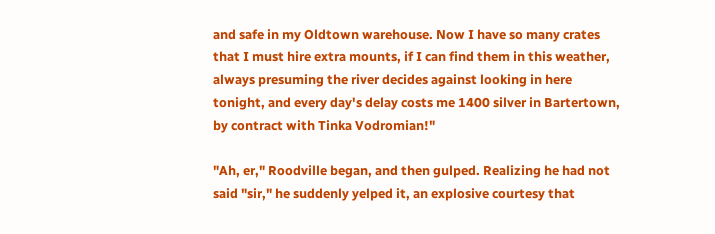and safe in my Oldtown warehouse. Now I have so many crates that I must hire extra mounts, if I can find them in this weather, always presuming the river decides against looking in here tonight, and every day's delay costs me 1400 silver in Bartertown, by contract with Tinka Vodromian!"

"Ah, er," Roodville began, and then gulped. Realizing he had not said "sir," he suddenly yelped it, an explosive courtesy that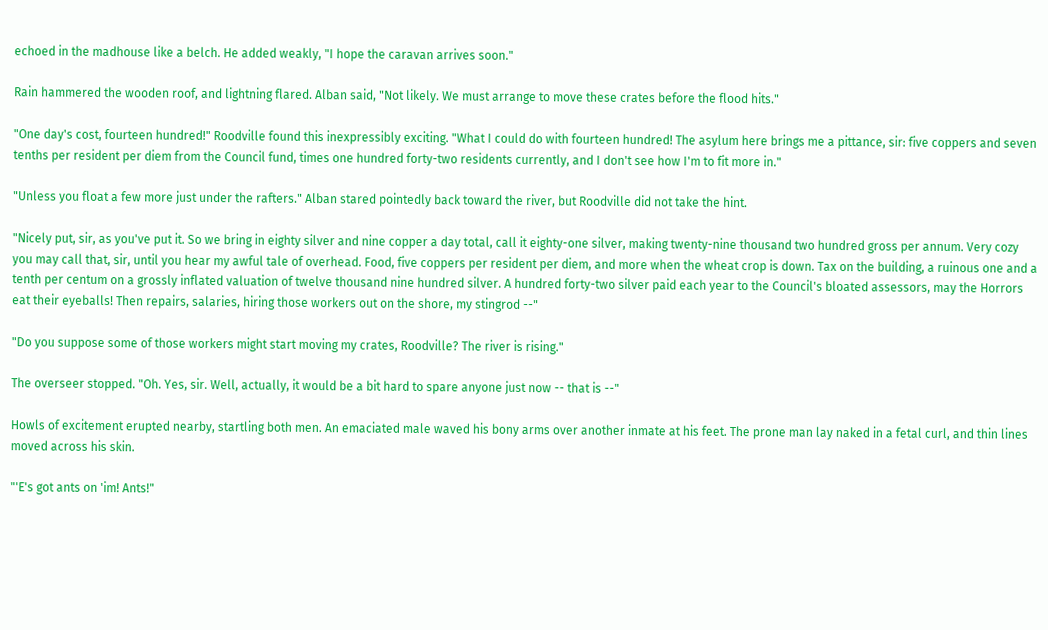echoed in the madhouse like a belch. He added weakly, "I hope the caravan arrives soon."

Rain hammered the wooden roof, and lightning flared. Alban said, "Not likely. We must arrange to move these crates before the flood hits."

"One day's cost, fourteen hundred!" Roodville found this inexpressibly exciting. "What I could do with fourteen hundred! The asylum here brings me a pittance, sir: five coppers and seven tenths per resident per diem from the Council fund, times one hundred forty-two residents currently, and I don't see how I'm to fit more in."

"Unless you float a few more just under the rafters." Alban stared pointedly back toward the river, but Roodville did not take the hint.

"Nicely put, sir, as you've put it. So we bring in eighty silver and nine copper a day total, call it eighty-one silver, making twenty-nine thousand two hundred gross per annum. Very cozy you may call that, sir, until you hear my awful tale of overhead. Food, five coppers per resident per diem, and more when the wheat crop is down. Tax on the building, a ruinous one and a tenth per centum on a grossly inflated valuation of twelve thousand nine hundred silver. A hundred forty-two silver paid each year to the Council's bloated assessors, may the Horrors eat their eyeballs! Then repairs, salaries, hiring those workers out on the shore, my stingrod --"

"Do you suppose some of those workers might start moving my crates, Roodville? The river is rising."

The overseer stopped. "Oh. Yes, sir. Well, actually, it would be a bit hard to spare anyone just now -- that is --"

Howls of excitement erupted nearby, startling both men. An emaciated male waved his bony arms over another inmate at his feet. The prone man lay naked in a fetal curl, and thin lines moved across his skin.

"'E's got ants on 'im! Ants!"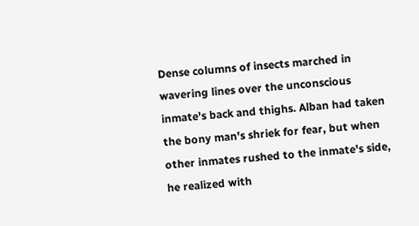Dense columns of insects marched in wavering lines over the unconscious inmate's back and thighs. Alban had taken the bony man's shriek for fear, but when other inmates rushed to the inmate's side, he realized with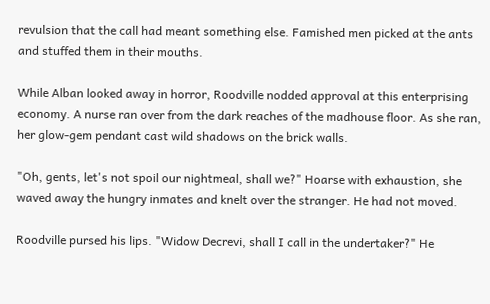revulsion that the call had meant something else. Famished men picked at the ants and stuffed them in their mouths.

While Alban looked away in horror, Roodville nodded approval at this enterprising economy. A nurse ran over from the dark reaches of the madhouse floor. As she ran, her glow-gem pendant cast wild shadows on the brick walls.

"Oh, gents, let's not spoil our nightmeal, shall we?" Hoarse with exhaustion, she waved away the hungry inmates and knelt over the stranger. He had not moved.

Roodville pursed his lips. "Widow Decrevi, shall I call in the undertaker?" He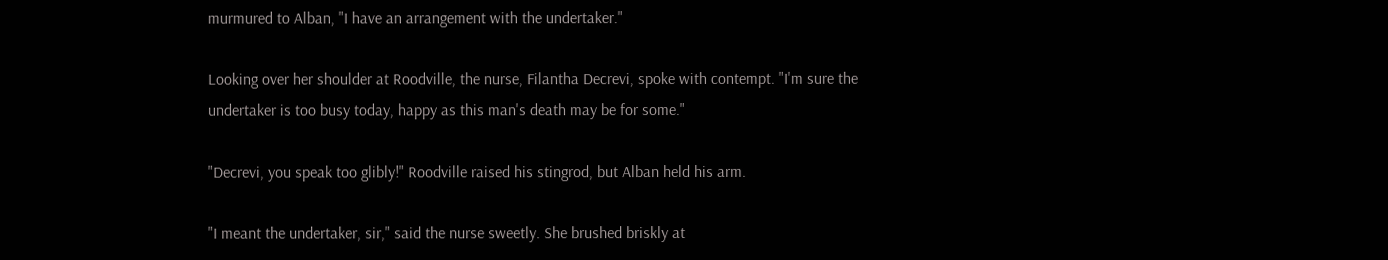murmured to Alban, "I have an arrangement with the undertaker."

Looking over her shoulder at Roodville, the nurse, Filantha Decrevi, spoke with contempt. "I'm sure the undertaker is too busy today, happy as this man's death may be for some."

"Decrevi, you speak too glibly!" Roodville raised his stingrod, but Alban held his arm.

"I meant the undertaker, sir," said the nurse sweetly. She brushed briskly at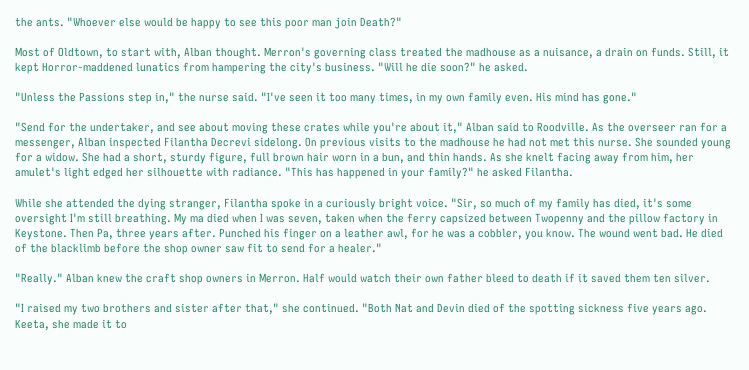the ants. "Whoever else would be happy to see this poor man join Death?"

Most of Oldtown, to start with, Alban thought. Merron's governing class treated the madhouse as a nuisance, a drain on funds. Still, it kept Horror-maddened lunatics from hampering the city's business. "Will he die soon?" he asked.

"Unless the Passions step in," the nurse said. "I've seen it too many times, in my own family even. His mind has gone."

"Send for the undertaker, and see about moving these crates while you're about it," Alban said to Roodville. As the overseer ran for a messenger, Alban inspected Filantha Decrevi sidelong. On previous visits to the madhouse he had not met this nurse. She sounded young for a widow. She had a short, sturdy figure, full brown hair worn in a bun, and thin hands. As she knelt facing away from him, her amulet's light edged her silhouette with radiance. "This has happened in your family?" he asked Filantha.

While she attended the dying stranger, Filantha spoke in a curiously bright voice. "Sir, so much of my family has died, it's some oversight I'm still breathing. My ma died when I was seven, taken when the ferry capsized between Twopenny and the pillow factory in Keystone. Then Pa, three years after. Punched his finger on a leather awl, for he was a cobbler, you know. The wound went bad. He died of the blacklimb before the shop owner saw fit to send for a healer."

"Really." Alban knew the craft shop owners in Merron. Half would watch their own father bleed to death if it saved them ten silver.

"I raised my two brothers and sister after that," she continued. "Both Nat and Devin died of the spotting sickness five years ago. Keeta, she made it to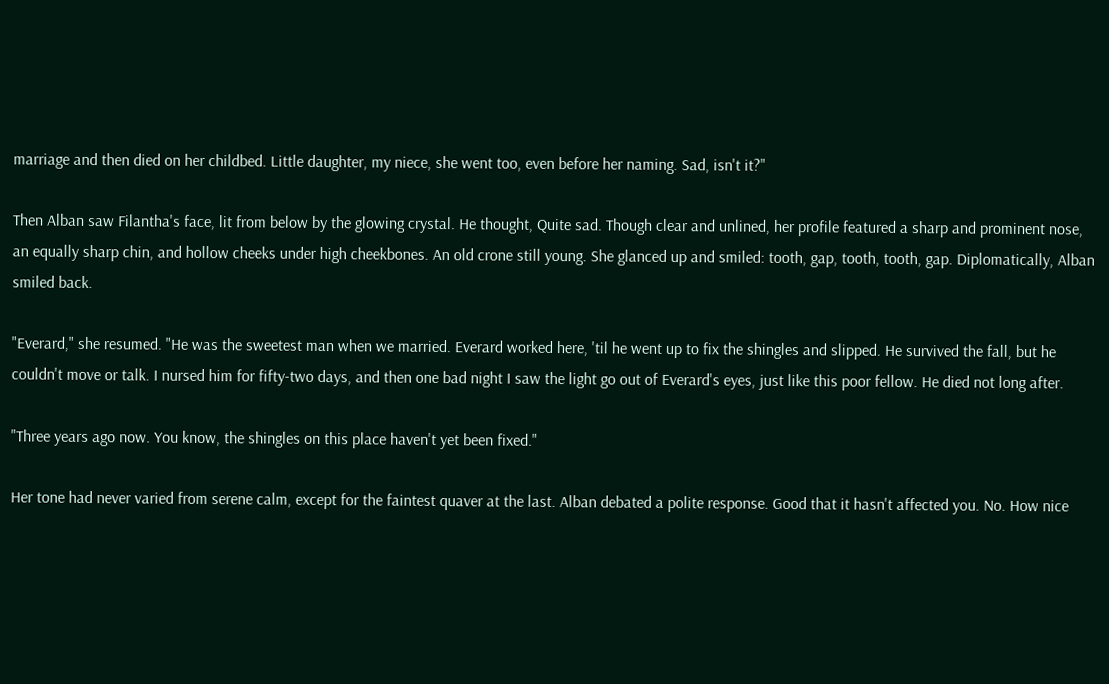marriage and then died on her childbed. Little daughter, my niece, she went too, even before her naming. Sad, isn't it?"

Then Alban saw Filantha's face, lit from below by the glowing crystal. He thought, Quite sad. Though clear and unlined, her profile featured a sharp and prominent nose, an equally sharp chin, and hollow cheeks under high cheekbones. An old crone still young. She glanced up and smiled: tooth, gap, tooth, tooth, gap. Diplomatically, Alban smiled back.

"Everard," she resumed. "He was the sweetest man when we married. Everard worked here, 'til he went up to fix the shingles and slipped. He survived the fall, but he couldn't move or talk. I nursed him for fifty-two days, and then one bad night I saw the light go out of Everard's eyes, just like this poor fellow. He died not long after.

"Three years ago now. You know, the shingles on this place haven't yet been fixed."

Her tone had never varied from serene calm, except for the faintest quaver at the last. Alban debated a polite response. Good that it hasn't affected you. No. How nice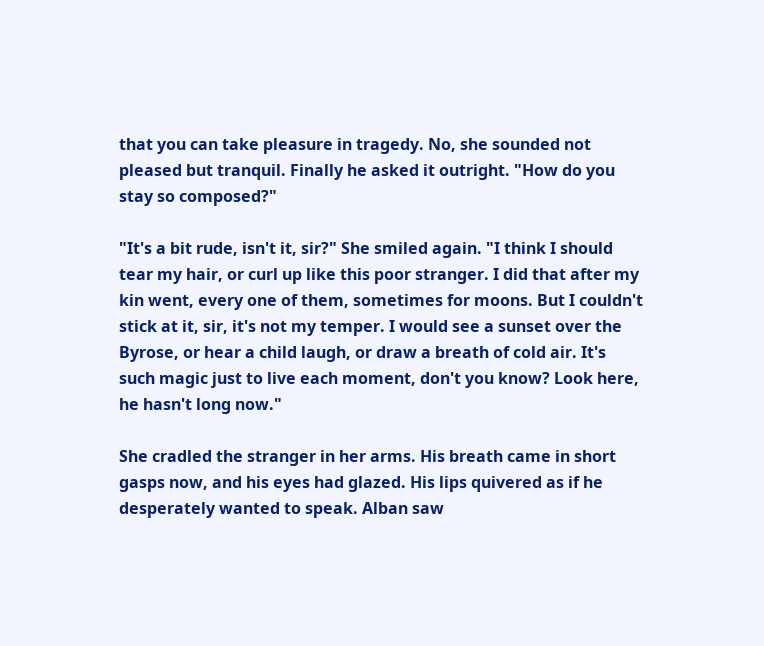that you can take pleasure in tragedy. No, she sounded not pleased but tranquil. Finally he asked it outright. "How do you stay so composed?"

"It's a bit rude, isn't it, sir?" She smiled again. "I think I should tear my hair, or curl up like this poor stranger. I did that after my kin went, every one of them, sometimes for moons. But I couldn't stick at it, sir, it's not my temper. I would see a sunset over the Byrose, or hear a child laugh, or draw a breath of cold air. It's such magic just to live each moment, don't you know? Look here, he hasn't long now."

She cradled the stranger in her arms. His breath came in short gasps now, and his eyes had glazed. His lips quivered as if he desperately wanted to speak. Alban saw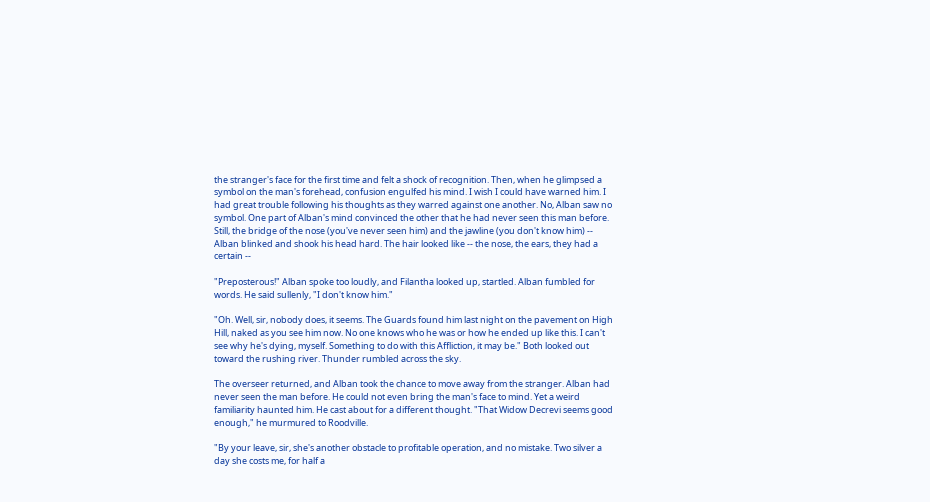the stranger's face for the first time and felt a shock of recognition. Then, when he glimpsed a symbol on the man's forehead, confusion engulfed his mind. I wish I could have warned him. I had great trouble following his thoughts as they warred against one another. No, Alban saw no symbol. One part of Alban's mind convinced the other that he had never seen this man before. Still, the bridge of the nose (you've never seen him) and the jawline (you don't know him) -- Alban blinked and shook his head hard. The hair looked like -- the nose, the ears, they had a certain --

"Preposterous!" Alban spoke too loudly, and Filantha looked up, startled. Alban fumbled for words. He said sullenly, "I don't know him."

"Oh. Well, sir, nobody does, it seems. The Guards found him last night on the pavement on High Hill, naked as you see him now. No one knows who he was or how he ended up like this. I can't see why he's dying, myself. Something to do with this Affliction, it may be." Both looked out toward the rushing river. Thunder rumbled across the sky.

The overseer returned, and Alban took the chance to move away from the stranger. Alban had never seen the man before. He could not even bring the man's face to mind. Yet a weird familiarity haunted him. He cast about for a different thought. "That Widow Decrevi seems good enough," he murmured to Roodville.

"By your leave, sir, she's another obstacle to profitable operation, and no mistake. Two silver a day she costs me, for half a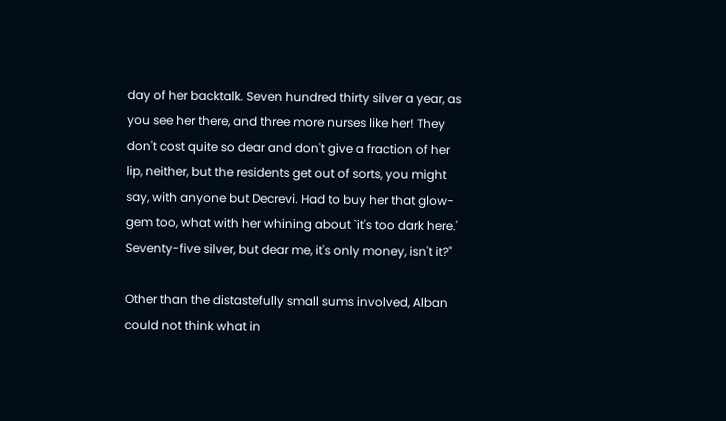day of her backtalk. Seven hundred thirty silver a year, as you see her there, and three more nurses like her! They don't cost quite so dear and don't give a fraction of her lip, neither, but the residents get out of sorts, you might say, with anyone but Decrevi. Had to buy her that glow-gem too, what with her whining about `it's too dark here.' Seventy-five silver, but dear me, it's only money, isn't it?"

Other than the distastefully small sums involved, Alban could not think what in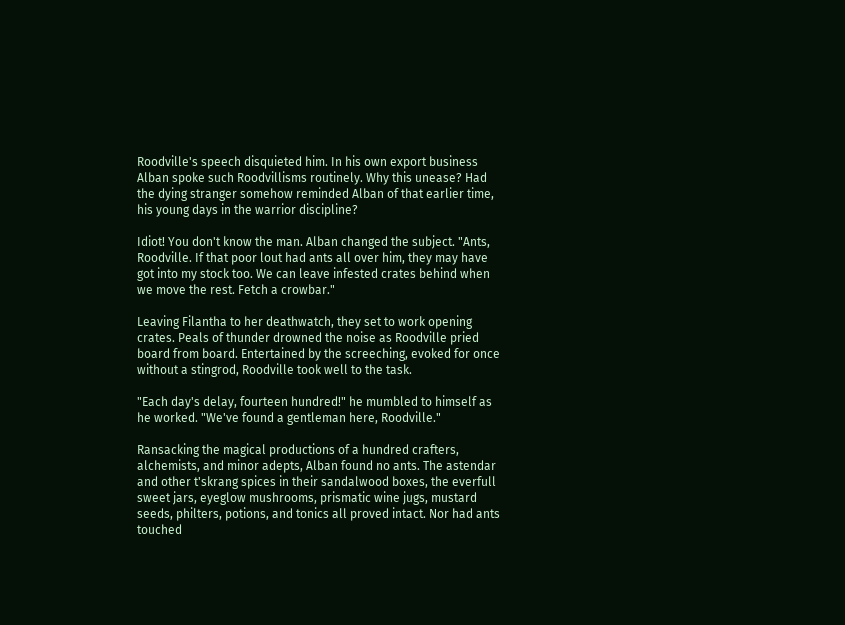Roodville's speech disquieted him. In his own export business Alban spoke such Roodvillisms routinely. Why this unease? Had the dying stranger somehow reminded Alban of that earlier time, his young days in the warrior discipline?

Idiot! You don't know the man. Alban changed the subject. "Ants, Roodville. If that poor lout had ants all over him, they may have got into my stock too. We can leave infested crates behind when we move the rest. Fetch a crowbar."

Leaving Filantha to her deathwatch, they set to work opening crates. Peals of thunder drowned the noise as Roodville pried board from board. Entertained by the screeching, evoked for once without a stingrod, Roodville took well to the task.

"Each day's delay, fourteen hundred!" he mumbled to himself as he worked. "We've found a gentleman here, Roodville."

Ransacking the magical productions of a hundred crafters, alchemists, and minor adepts, Alban found no ants. The astendar and other t'skrang spices in their sandalwood boxes, the everfull sweet jars, eyeglow mushrooms, prismatic wine jugs, mustard seeds, philters, potions, and tonics all proved intact. Nor had ants touched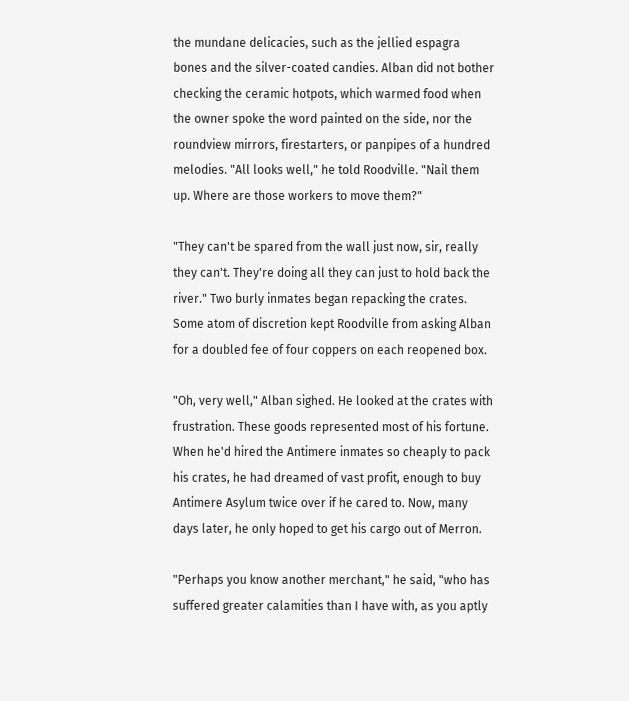the mundane delicacies, such as the jellied espagra bones and the silver-coated candies. Alban did not bother checking the ceramic hotpots, which warmed food when the owner spoke the word painted on the side, nor the roundview mirrors, firestarters, or panpipes of a hundred melodies. "All looks well," he told Roodville. "Nail them up. Where are those workers to move them?"

"They can't be spared from the wall just now, sir, really they can't. They're doing all they can just to hold back the river." Two burly inmates began repacking the crates. Some atom of discretion kept Roodville from asking Alban for a doubled fee of four coppers on each reopened box.

"Oh, very well," Alban sighed. He looked at the crates with frustration. These goods represented most of his fortune. When he'd hired the Antimere inmates so cheaply to pack his crates, he had dreamed of vast profit, enough to buy Antimere Asylum twice over if he cared to. Now, many days later, he only hoped to get his cargo out of Merron.

"Perhaps you know another merchant," he said, "who has suffered greater calamities than I have with, as you aptly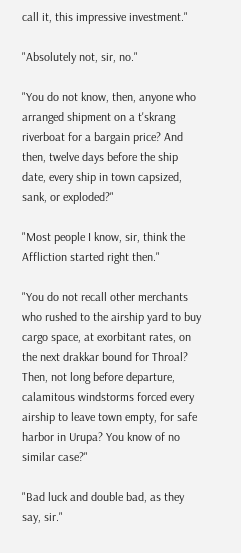call it, this impressive investment."

"Absolutely not, sir, no."

"You do not know, then, anyone who arranged shipment on a t'skrang riverboat for a bargain price? And then, twelve days before the ship date, every ship in town capsized, sank, or exploded?"

"Most people I know, sir, think the Affliction started right then."

"You do not recall other merchants who rushed to the airship yard to buy cargo space, at exorbitant rates, on the next drakkar bound for Throal? Then, not long before departure, calamitous windstorms forced every airship to leave town empty, for safe harbor in Urupa? You know of no similar case?"

"Bad luck and double bad, as they say, sir."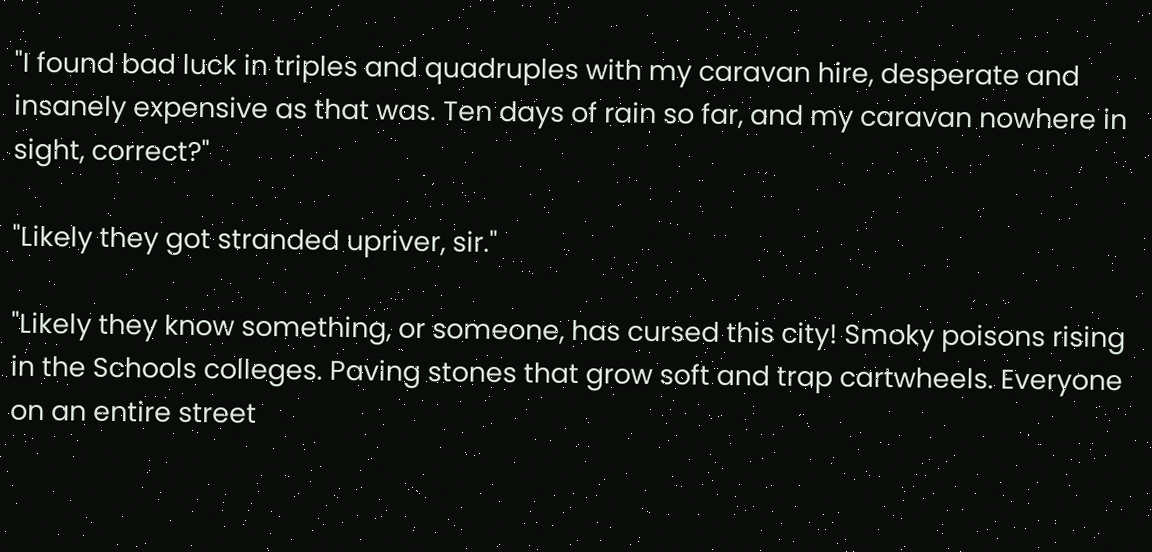"I found bad luck in triples and quadruples with my caravan hire, desperate and insanely expensive as that was. Ten days of rain so far, and my caravan nowhere in sight, correct?"

"Likely they got stranded upriver, sir."

"Likely they know something, or someone, has cursed this city! Smoky poisons rising in the Schools colleges. Paving stones that grow soft and trap cartwheels. Everyone on an entire street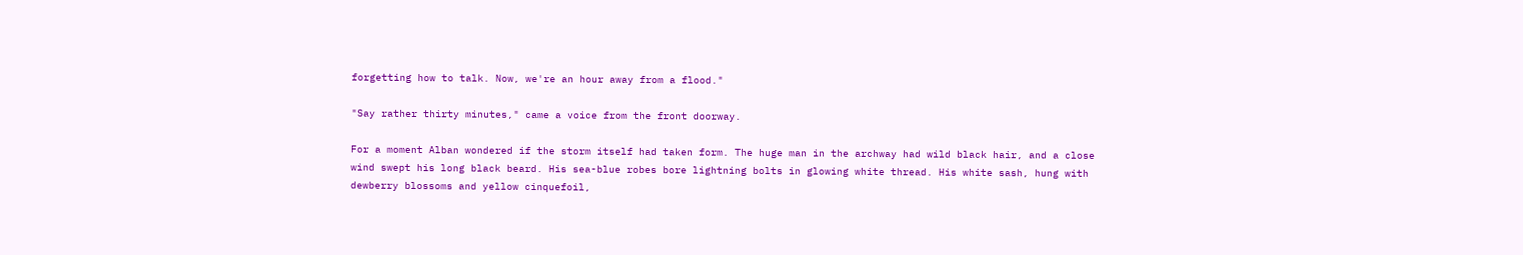forgetting how to talk. Now, we're an hour away from a flood."

"Say rather thirty minutes," came a voice from the front doorway.

For a moment Alban wondered if the storm itself had taken form. The huge man in the archway had wild black hair, and a close wind swept his long black beard. His sea-blue robes bore lightning bolts in glowing white thread. His white sash, hung with dewberry blossoms and yellow cinquefoil,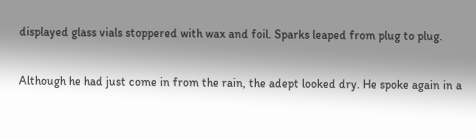displayed glass vials stoppered with wax and foil. Sparks leaped from plug to plug.

Although he had just come in from the rain, the adept looked dry. He spoke again in a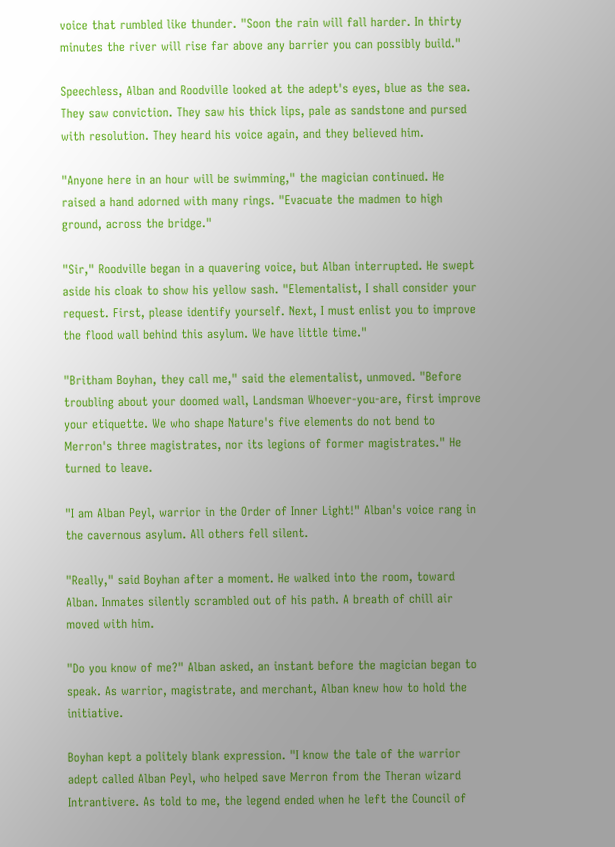voice that rumbled like thunder. "Soon the rain will fall harder. In thirty minutes the river will rise far above any barrier you can possibly build."

Speechless, Alban and Roodville looked at the adept's eyes, blue as the sea. They saw conviction. They saw his thick lips, pale as sandstone and pursed with resolution. They heard his voice again, and they believed him.

"Anyone here in an hour will be swimming," the magician continued. He raised a hand adorned with many rings. "Evacuate the madmen to high ground, across the bridge."

"Sir," Roodville began in a quavering voice, but Alban interrupted. He swept aside his cloak to show his yellow sash. "Elementalist, I shall consider your request. First, please identify yourself. Next, I must enlist you to improve the flood wall behind this asylum. We have little time."

"Britham Boyhan, they call me," said the elementalist, unmoved. "Before troubling about your doomed wall, Landsman Whoever-you-are, first improve your etiquette. We who shape Nature's five elements do not bend to Merron's three magistrates, nor its legions of former magistrates." He turned to leave.

"I am Alban Peyl, warrior in the Order of Inner Light!" Alban's voice rang in the cavernous asylum. All others fell silent.

"Really," said Boyhan after a moment. He walked into the room, toward Alban. Inmates silently scrambled out of his path. A breath of chill air moved with him.

"Do you know of me?" Alban asked, an instant before the magician began to speak. As warrior, magistrate, and merchant, Alban knew how to hold the initiative.

Boyhan kept a politely blank expression. "I know the tale of the warrior adept called Alban Peyl, who helped save Merron from the Theran wizard Intrantivere. As told to me, the legend ended when he left the Council of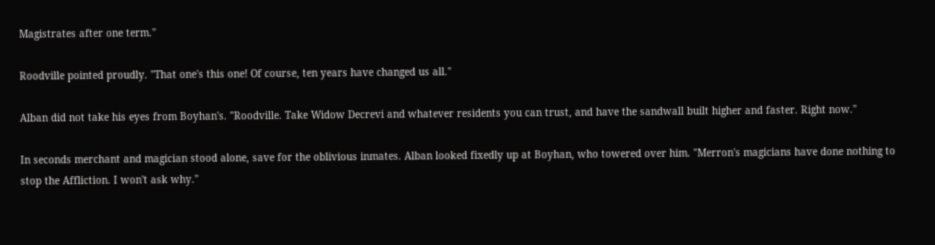Magistrates after one term."

Roodville pointed proudly. "That one's this one! Of course, ten years have changed us all."

Alban did not take his eyes from Boyhan's. "Roodville. Take Widow Decrevi and whatever residents you can trust, and have the sandwall built higher and faster. Right now."

In seconds merchant and magician stood alone, save for the oblivious inmates. Alban looked fixedly up at Boyhan, who towered over him. "Merron's magicians have done nothing to stop the Affliction. I won't ask why."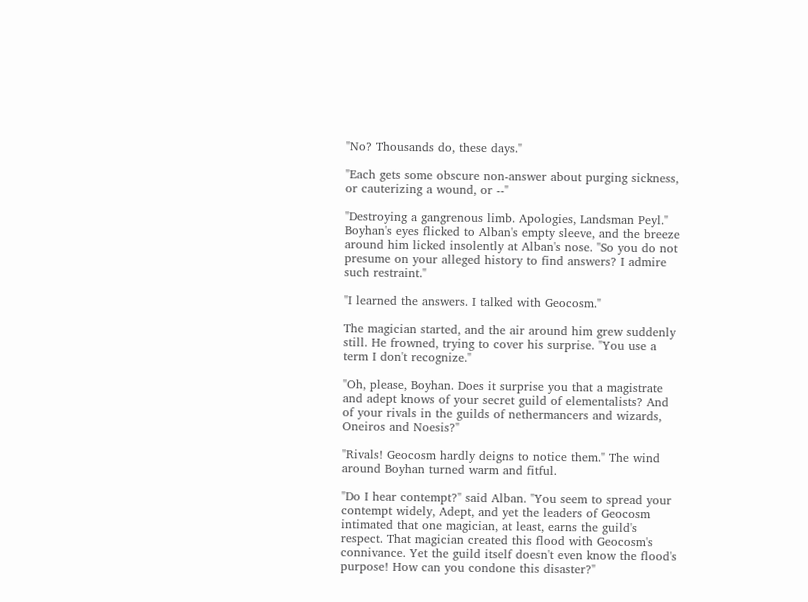"No? Thousands do, these days."

"Each gets some obscure non-answer about purging sickness, or cauterizing a wound, or --"

"Destroying a gangrenous limb. Apologies, Landsman Peyl." Boyhan's eyes flicked to Alban's empty sleeve, and the breeze around him licked insolently at Alban's nose. "So you do not presume on your alleged history to find answers? I admire such restraint."

"I learned the answers. I talked with Geocosm."

The magician started, and the air around him grew suddenly still. He frowned, trying to cover his surprise. "You use a term I don't recognize."

"Oh, please, Boyhan. Does it surprise you that a magistrate and adept knows of your secret guild of elementalists? And of your rivals in the guilds of nethermancers and wizards, Oneiros and Noesis?"

"Rivals! Geocosm hardly deigns to notice them." The wind around Boyhan turned warm and fitful.

"Do I hear contempt?" said Alban. "You seem to spread your contempt widely, Adept, and yet the leaders of Geocosm intimated that one magician, at least, earns the guild's respect. That magician created this flood with Geocosm's connivance. Yet the guild itself doesn't even know the flood's purpose! How can you condone this disaster?"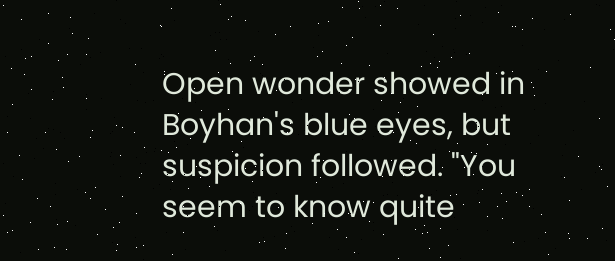Open wonder showed in Boyhan's blue eyes, but suspicion followed. "You seem to know quite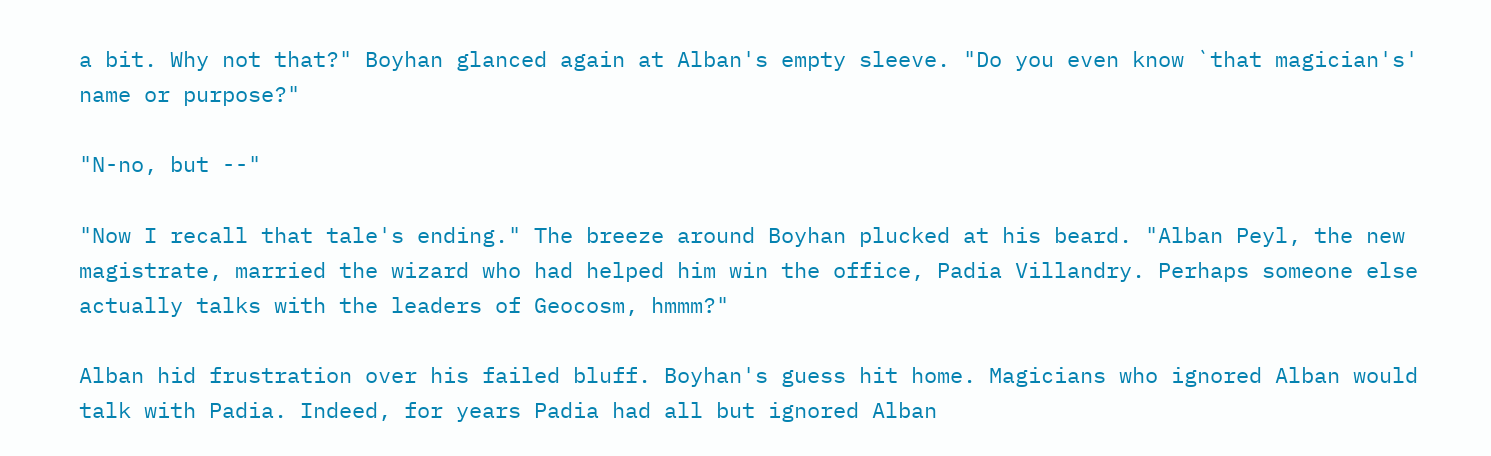a bit. Why not that?" Boyhan glanced again at Alban's empty sleeve. "Do you even know `that magician's' name or purpose?"

"N-no, but --"

"Now I recall that tale's ending." The breeze around Boyhan plucked at his beard. "Alban Peyl, the new magistrate, married the wizard who had helped him win the office, Padia Villandry. Perhaps someone else actually talks with the leaders of Geocosm, hmmm?"

Alban hid frustration over his failed bluff. Boyhan's guess hit home. Magicians who ignored Alban would talk with Padia. Indeed, for years Padia had all but ignored Alban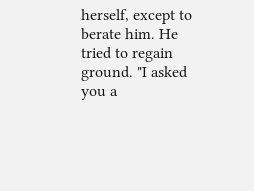herself, except to berate him. He tried to regain ground. "I asked you a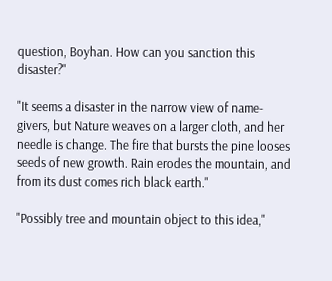question, Boyhan. How can you sanction this disaster?"

"It seems a disaster in the narrow view of name-givers, but Nature weaves on a larger cloth, and her needle is change. The fire that bursts the pine looses seeds of new growth. Rain erodes the mountain, and from its dust comes rich black earth."

"Possibly tree and mountain object to this idea,"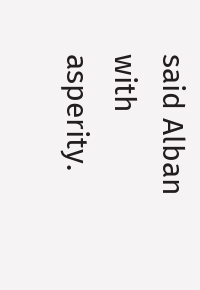said Alban with asperity.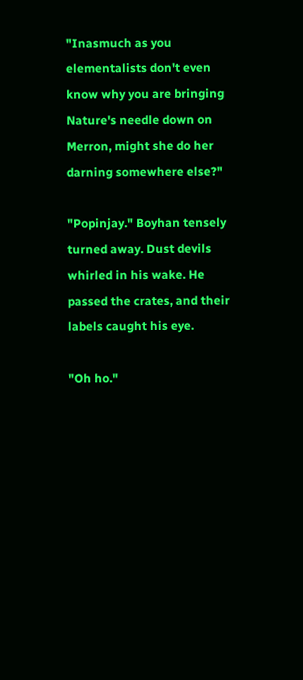"Inasmuch as you elementalists don't even know why you are bringing Nature's needle down on Merron, might she do her darning somewhere else?"

"Popinjay." Boyhan tensely turned away. Dust devils whirled in his wake. He passed the crates, and their labels caught his eye.

"Oh ho."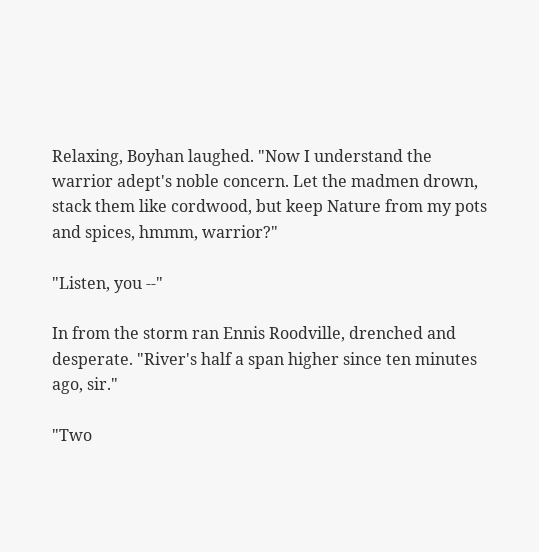Relaxing, Boyhan laughed. "Now I understand the warrior adept's noble concern. Let the madmen drown, stack them like cordwood, but keep Nature from my pots and spices, hmmm, warrior?"

"Listen, you --"

In from the storm ran Ennis Roodville, drenched and desperate. "River's half a span higher since ten minutes ago, sir."

"Two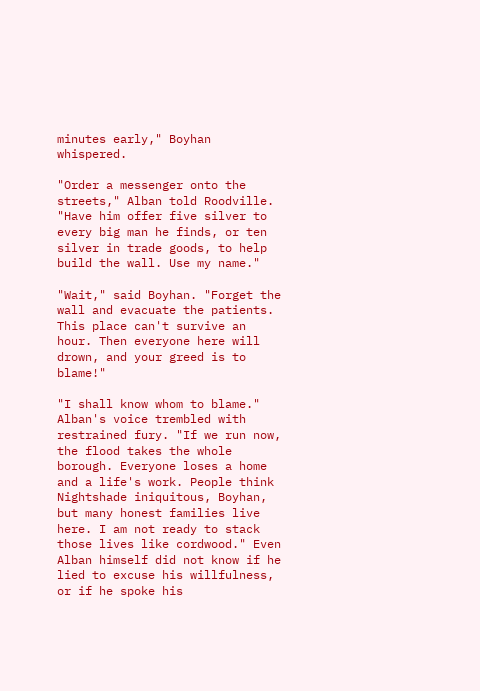minutes early," Boyhan whispered.

"Order a messenger onto the streets," Alban told Roodville. "Have him offer five silver to every big man he finds, or ten silver in trade goods, to help build the wall. Use my name."

"Wait," said Boyhan. "Forget the wall and evacuate the patients. This place can't survive an hour. Then everyone here will drown, and your greed is to blame!"

"I shall know whom to blame." Alban's voice trembled with restrained fury. "If we run now, the flood takes the whole borough. Everyone loses a home and a life's work. People think Nightshade iniquitous, Boyhan, but many honest families live here. I am not ready to stack those lives like cordwood." Even Alban himself did not know if he lied to excuse his willfulness, or if he spoke his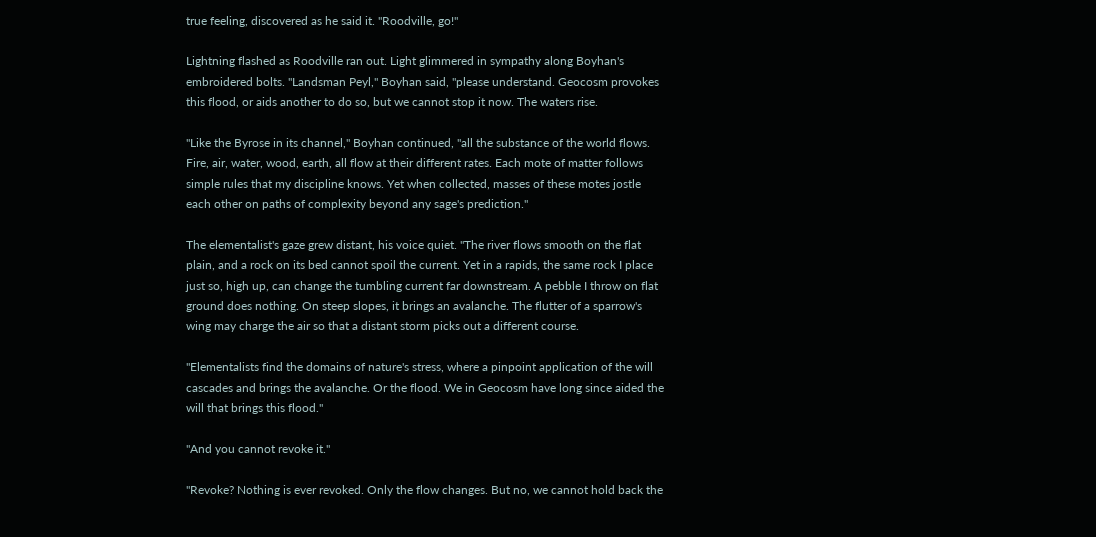true feeling, discovered as he said it. "Roodville, go!"

Lightning flashed as Roodville ran out. Light glimmered in sympathy along Boyhan's embroidered bolts. "Landsman Peyl," Boyhan said, "please understand. Geocosm provokes this flood, or aids another to do so, but we cannot stop it now. The waters rise.

"Like the Byrose in its channel," Boyhan continued, "all the substance of the world flows. Fire, air, water, wood, earth, all flow at their different rates. Each mote of matter follows simple rules that my discipline knows. Yet when collected, masses of these motes jostle each other on paths of complexity beyond any sage's prediction."

The elementalist's gaze grew distant, his voice quiet. "The river flows smooth on the flat plain, and a rock on its bed cannot spoil the current. Yet in a rapids, the same rock I place just so, high up, can change the tumbling current far downstream. A pebble I throw on flat ground does nothing. On steep slopes, it brings an avalanche. The flutter of a sparrow's wing may charge the air so that a distant storm picks out a different course.

"Elementalists find the domains of nature's stress, where a pinpoint application of the will cascades and brings the avalanche. Or the flood. We in Geocosm have long since aided the will that brings this flood."

"And you cannot revoke it."

"Revoke? Nothing is ever revoked. Only the flow changes. But no, we cannot hold back the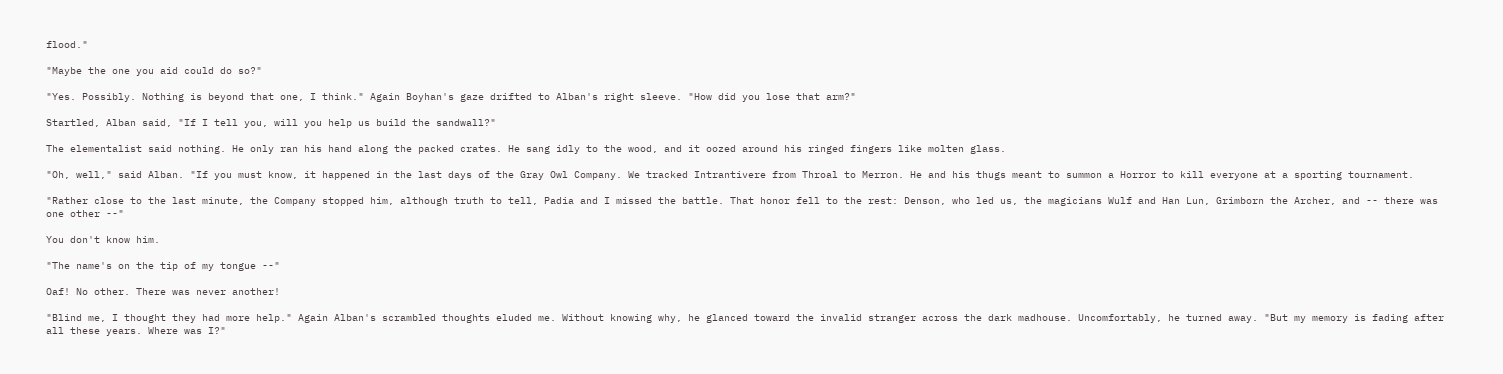flood."

"Maybe the one you aid could do so?"

"Yes. Possibly. Nothing is beyond that one, I think." Again Boyhan's gaze drifted to Alban's right sleeve. "How did you lose that arm?"

Startled, Alban said, "If I tell you, will you help us build the sandwall?"

The elementalist said nothing. He only ran his hand along the packed crates. He sang idly to the wood, and it oozed around his ringed fingers like molten glass.

"Oh, well," said Alban. "If you must know, it happened in the last days of the Gray Owl Company. We tracked Intrantivere from Throal to Merron. He and his thugs meant to summon a Horror to kill everyone at a sporting tournament.

"Rather close to the last minute, the Company stopped him, although truth to tell, Padia and I missed the battle. That honor fell to the rest: Denson, who led us, the magicians Wulf and Han Lun, Grimborn the Archer, and -- there was one other --"

You don't know him.

"The name's on the tip of my tongue --"

Oaf! No other. There was never another!

"Blind me, I thought they had more help." Again Alban's scrambled thoughts eluded me. Without knowing why, he glanced toward the invalid stranger across the dark madhouse. Uncomfortably, he turned away. "But my memory is fading after all these years. Where was I?"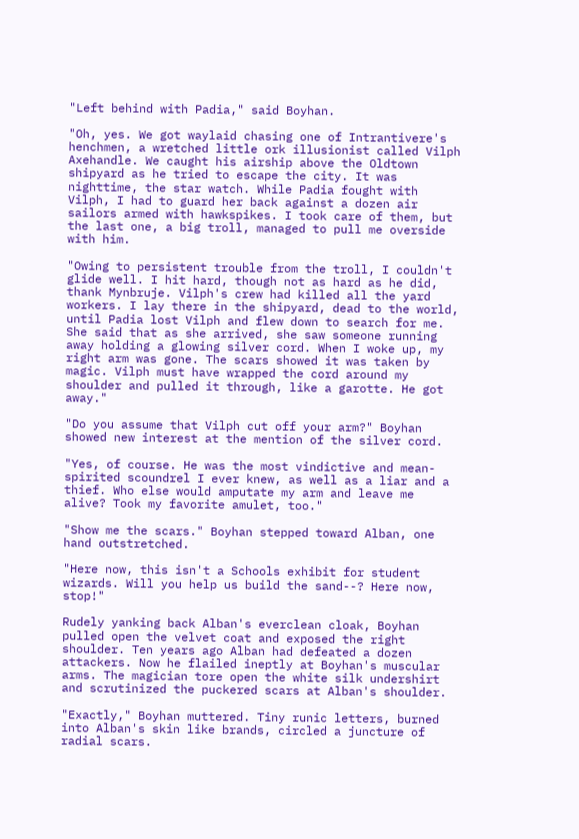"Left behind with Padia," said Boyhan.

"Oh, yes. We got waylaid chasing one of Intrantivere's henchmen, a wretched little ork illusionist called Vilph Axehandle. We caught his airship above the Oldtown shipyard as he tried to escape the city. It was nighttime, the star watch. While Padia fought with Vilph, I had to guard her back against a dozen air sailors armed with hawkspikes. I took care of them, but the last one, a big troll, managed to pull me overside with him.

"Owing to persistent trouble from the troll, I couldn't glide well. I hit hard, though not as hard as he did, thank Mynbruje. Vilph's crew had killed all the yard workers. I lay there in the shipyard, dead to the world, until Padia lost Vilph and flew down to search for me. She said that as she arrived, she saw someone running away holding a glowing silver cord. When I woke up, my right arm was gone. The scars showed it was taken by magic. Vilph must have wrapped the cord around my shoulder and pulled it through, like a garotte. He got away."

"Do you assume that Vilph cut off your arm?" Boyhan showed new interest at the mention of the silver cord.

"Yes, of course. He was the most vindictive and mean-spirited scoundrel I ever knew, as well as a liar and a thief. Who else would amputate my arm and leave me alive? Took my favorite amulet, too."

"Show me the scars." Boyhan stepped toward Alban, one hand outstretched.

"Here now, this isn't a Schools exhibit for student wizards. Will you help us build the sand--? Here now, stop!"

Rudely yanking back Alban's everclean cloak, Boyhan pulled open the velvet coat and exposed the right shoulder. Ten years ago Alban had defeated a dozen attackers. Now he flailed ineptly at Boyhan's muscular arms. The magician tore open the white silk undershirt and scrutinized the puckered scars at Alban's shoulder.

"Exactly," Boyhan muttered. Tiny runic letters, burned into Alban's skin like brands, circled a juncture of radial scars.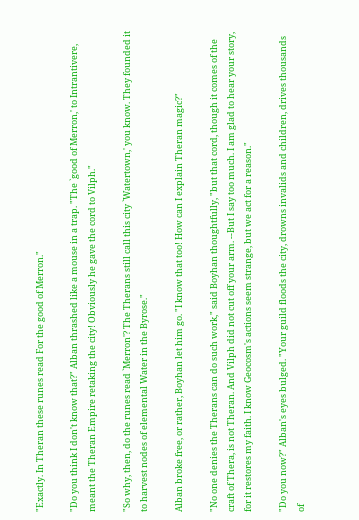"Exactly. In Theran these runes read For the good of Merron."

"Do you think I don't know that?" Alban thrashed like a mouse in a trap. "The `good of Merron,' to Intrantivere, meant the Theran Empire retaking the city! Obviously he gave the cord to Vilph."

"So why, then, do the runes read `Merron'? The Therans still call this city `Watertown,' you know. They founded it to harvest nodes of elemental Water in the Byrose."

Alban broke free, or rather, Boyhan let him go. "I know that too! How can I explain Theran magic?"

"No one denies the Therans can do such work," said Boyhan thoughtfully, "but that cord, though it comes of the craft of Thera, is not Theran. And Vilph did not cut off your arm. --But I say too much. I am glad to hear your story, for it restores my faith. I know Geocosm's actions seem strange, but we act for a reason."

"Do you now?" Alban's eyes bulged. "Your guild floods the city, drowns invalids and children, drives thousands of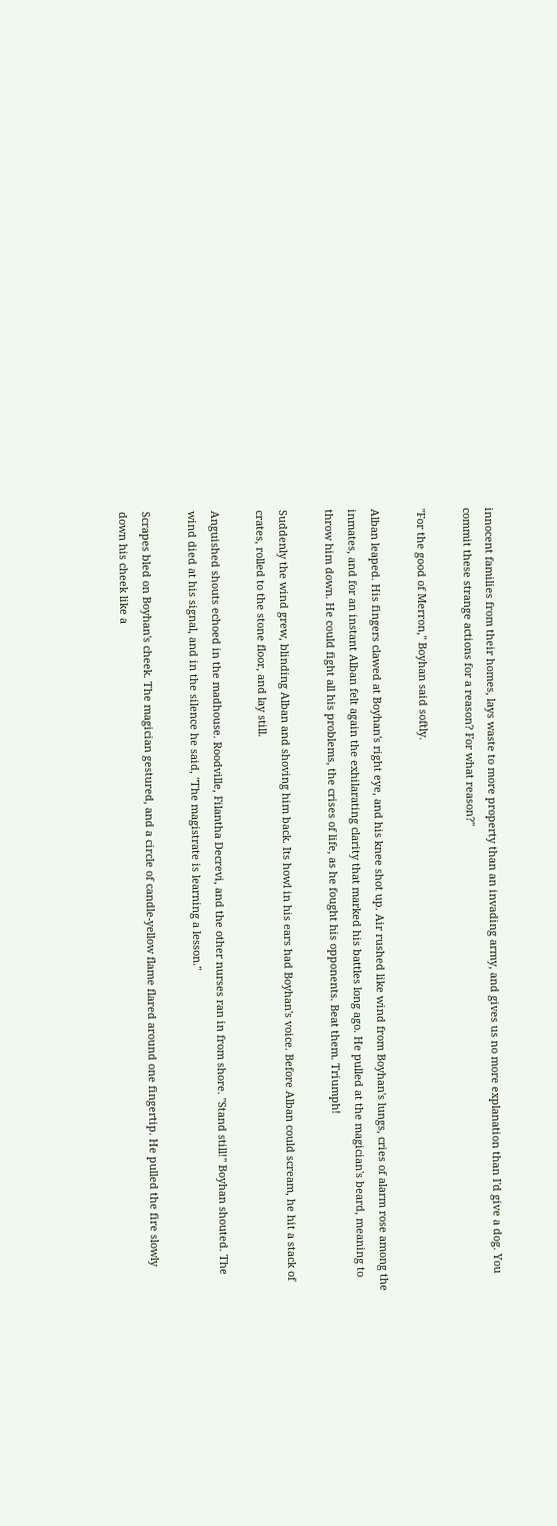innocent families from their homes, lays waste to more property than an invading army, and gives us no more explanation than I'd give a dog. You commit these strange actions for a reason? For what reason?"

"For the good of Merron," Boyhan said softly.

Alban leaped. His fingers clawed at Boyhan's right eye, and his knee shot up. Air rushed like wind from Boyhan's lungs, cries of alarm rose among the inmates, and for an instant Alban felt again the exhilarating clarity that marked his battles long ago. He pulled at the magician's beard, meaning to throw him down. He could fight all his problems, the crises of life, as he fought his opponents. Beat them. Triumph!

Suddenly the wind grew, blinding Alban and shoving him back. Its howl in his ears had Boyhan's voice. Before Alban could scream, he hit a stack of crates, rolled to the stone floor, and lay still.

Anguished shouts echoed in the madhouse. Roodville, Filantha Decrevi, and the other nurses ran in from shore. "Stand still!" Boyhan shouted. The wind died at his signal, and in the silence he said, "The magistrate is learning a lesson."

Scrapes bled on Boyhan's cheek. The magician gestured, and a circle of candle-yellow flame flared around one fingertip. He pulled the fire slowly down his cheek like a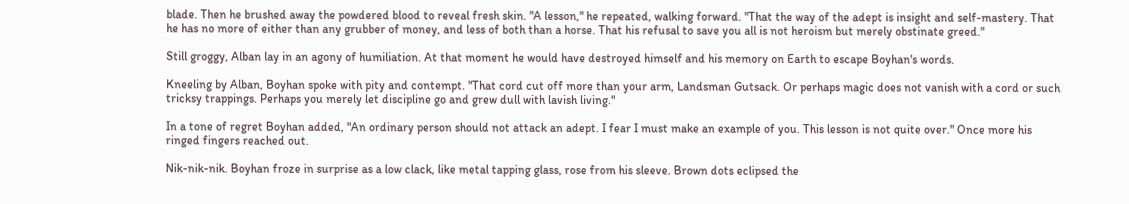blade. Then he brushed away the powdered blood to reveal fresh skin. "A lesson," he repeated, walking forward. "That the way of the adept is insight and self-mastery. That he has no more of either than any grubber of money, and less of both than a horse. That his refusal to save you all is not heroism but merely obstinate greed."

Still groggy, Alban lay in an agony of humiliation. At that moment he would have destroyed himself and his memory on Earth to escape Boyhan's words.

Kneeling by Alban, Boyhan spoke with pity and contempt. "That cord cut off more than your arm, Landsman Gutsack. Or perhaps magic does not vanish with a cord or such tricksy trappings. Perhaps you merely let discipline go and grew dull with lavish living."

In a tone of regret Boyhan added, "An ordinary person should not attack an adept. I fear I must make an example of you. This lesson is not quite over." Once more his ringed fingers reached out.

Nik-nik-nik. Boyhan froze in surprise as a low clack, like metal tapping glass, rose from his sleeve. Brown dots eclipsed the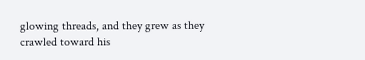glowing threads, and they grew as they crawled toward his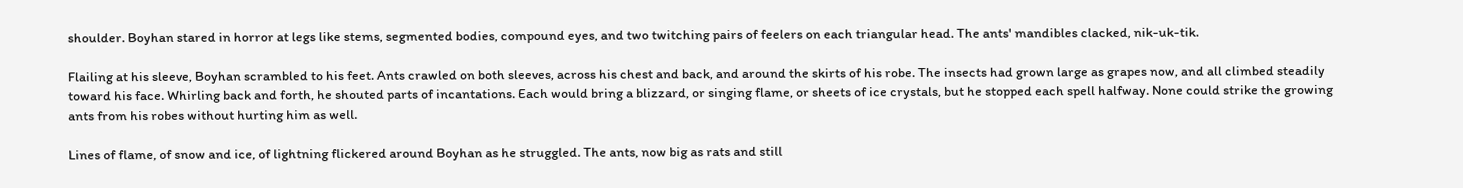shoulder. Boyhan stared in horror at legs like stems, segmented bodies, compound eyes, and two twitching pairs of feelers on each triangular head. The ants' mandibles clacked, nik-uk-tik.

Flailing at his sleeve, Boyhan scrambled to his feet. Ants crawled on both sleeves, across his chest and back, and around the skirts of his robe. The insects had grown large as grapes now, and all climbed steadily toward his face. Whirling back and forth, he shouted parts of incantations. Each would bring a blizzard, or singing flame, or sheets of ice crystals, but he stopped each spell halfway. None could strike the growing ants from his robes without hurting him as well.

Lines of flame, of snow and ice, of lightning flickered around Boyhan as he struggled. The ants, now big as rats and still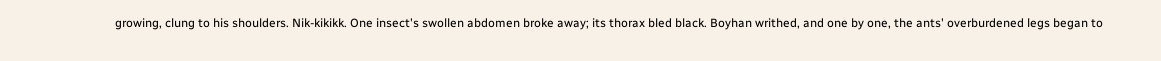growing, clung to his shoulders. Nik-kikikk. One insect's swollen abdomen broke away; its thorax bled black. Boyhan writhed, and one by one, the ants' overburdened legs began to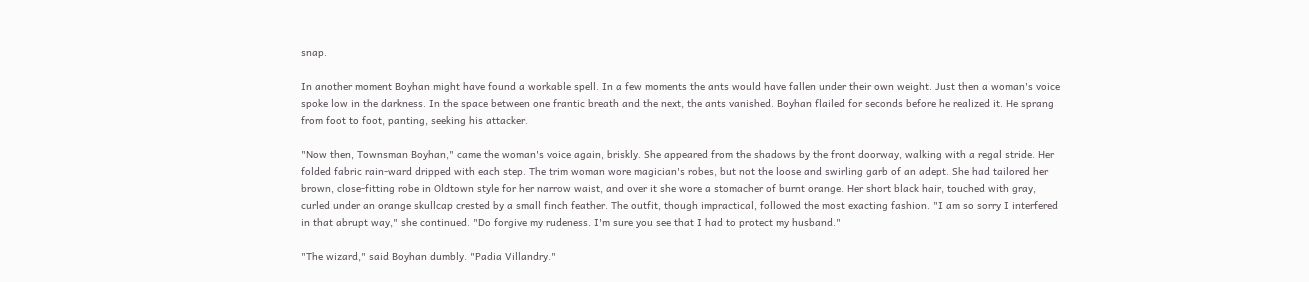snap.

In another moment Boyhan might have found a workable spell. In a few moments the ants would have fallen under their own weight. Just then a woman's voice spoke low in the darkness. In the space between one frantic breath and the next, the ants vanished. Boyhan flailed for seconds before he realized it. He sprang from foot to foot, panting, seeking his attacker.

"Now then, Townsman Boyhan," came the woman's voice again, briskly. She appeared from the shadows by the front doorway, walking with a regal stride. Her folded fabric rain-ward dripped with each step. The trim woman wore magician's robes, but not the loose and swirling garb of an adept. She had tailored her brown, close-fitting robe in Oldtown style for her narrow waist, and over it she wore a stomacher of burnt orange. Her short black hair, touched with gray, curled under an orange skullcap crested by a small finch feather. The outfit, though impractical, followed the most exacting fashion. "I am so sorry I interfered in that abrupt way," she continued. "Do forgive my rudeness. I'm sure you see that I had to protect my husband."

"The wizard," said Boyhan dumbly. "Padia Villandry."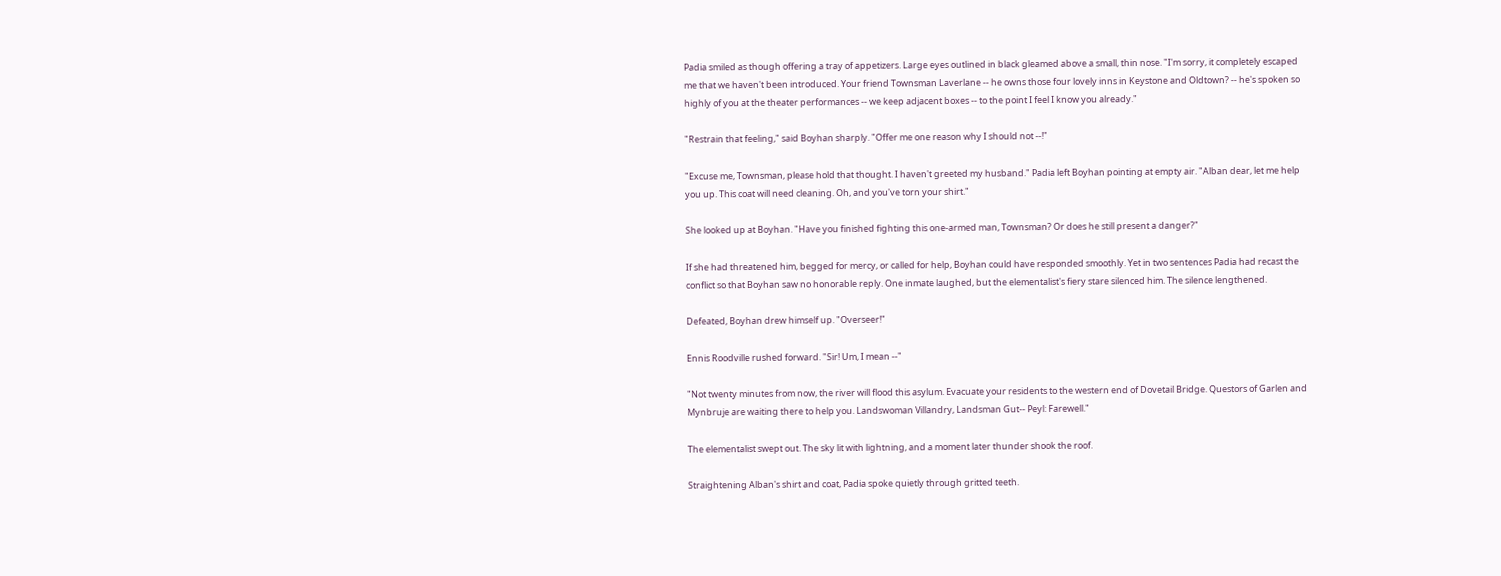Padia smiled as though offering a tray of appetizers. Large eyes outlined in black gleamed above a small, thin nose. "I'm sorry, it completely escaped me that we haven't been introduced. Your friend Townsman Laverlane -- he owns those four lovely inns in Keystone and Oldtown? -- he's spoken so highly of you at the theater performances -- we keep adjacent boxes -- to the point I feel I know you already."

"Restrain that feeling," said Boyhan sharply. "Offer me one reason why I should not --!"

"Excuse me, Townsman, please hold that thought. I haven't greeted my husband." Padia left Boyhan pointing at empty air. "Alban dear, let me help you up. This coat will need cleaning. Oh, and you've torn your shirt."

She looked up at Boyhan. "Have you finished fighting this one-armed man, Townsman? Or does he still present a danger?"

If she had threatened him, begged for mercy, or called for help, Boyhan could have responded smoothly. Yet in two sentences Padia had recast the conflict so that Boyhan saw no honorable reply. One inmate laughed, but the elementalist's fiery stare silenced him. The silence lengthened.

Defeated, Boyhan drew himself up. "Overseer!"

Ennis Roodville rushed forward. "Sir! Um, I mean --"

"Not twenty minutes from now, the river will flood this asylum. Evacuate your residents to the western end of Dovetail Bridge. Questors of Garlen and Mynbruje are waiting there to help you. Landswoman Villandry, Landsman Gut-- Peyl: Farewell."

The elementalist swept out. The sky lit with lightning, and a moment later thunder shook the roof.

Straightening Alban's shirt and coat, Padia spoke quietly through gritted teeth.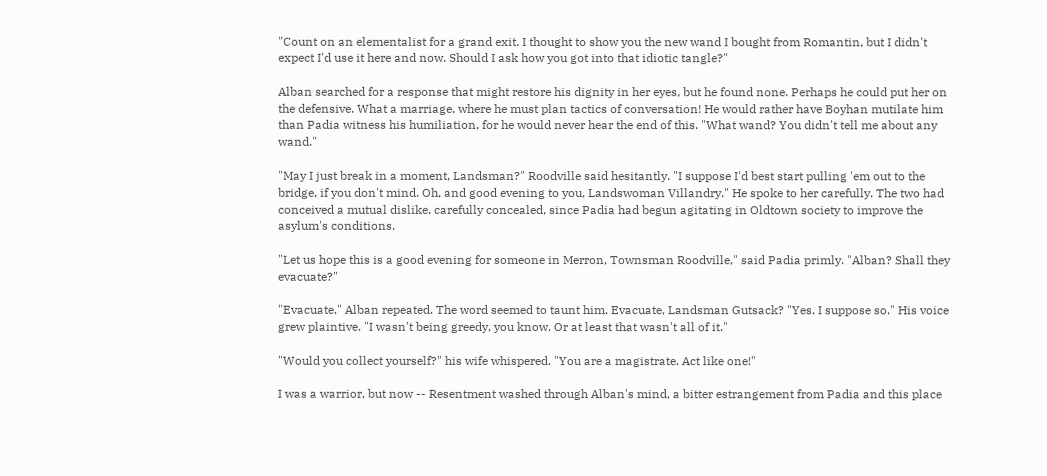"Count on an elementalist for a grand exit. I thought to show you the new wand I bought from Romantin, but I didn't expect I'd use it here and now. Should I ask how you got into that idiotic tangle?"

Alban searched for a response that might restore his dignity in her eyes, but he found none. Perhaps he could put her on the defensive. What a marriage, where he must plan tactics of conversation! He would rather have Boyhan mutilate him than Padia witness his humiliation, for he would never hear the end of this. "What wand? You didn't tell me about any wand."

"May I just break in a moment, Landsman?" Roodville said hesitantly. "I suppose I'd best start pulling 'em out to the bridge, if you don't mind. Oh, and good evening to you, Landswoman Villandry." He spoke to her carefully. The two had conceived a mutual dislike, carefully concealed, since Padia had begun agitating in Oldtown society to improve the asylum's conditions.

"Let us hope this is a good evening for someone in Merron, Townsman Roodville," said Padia primly. "Alban? Shall they evacuate?"

"Evacuate," Alban repeated. The word seemed to taunt him. Evacuate, Landsman Gutsack? "Yes. I suppose so." His voice grew plaintive. "I wasn't being greedy, you know. Or at least that wasn't all of it."

"Would you collect yourself?" his wife whispered. "You are a magistrate. Act like one!"

I was a warrior, but now -- Resentment washed through Alban's mind, a bitter estrangement from Padia and this place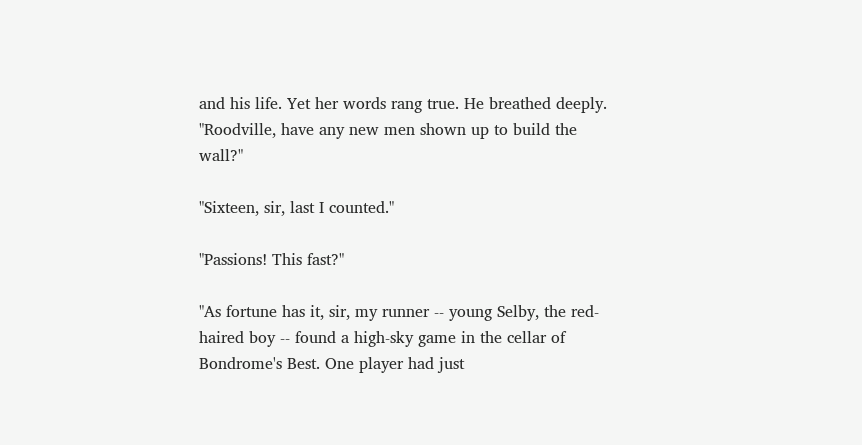and his life. Yet her words rang true. He breathed deeply. "Roodville, have any new men shown up to build the wall?"

"Sixteen, sir, last I counted."

"Passions! This fast?"

"As fortune has it, sir, my runner -- young Selby, the red-haired boy -- found a high-sky game in the cellar of Bondrome's Best. One player had just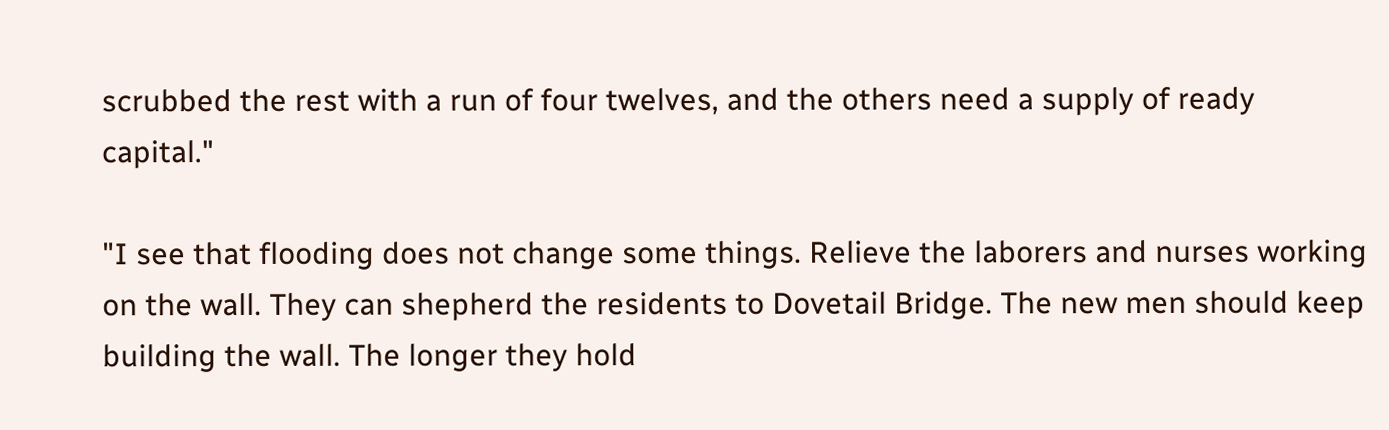scrubbed the rest with a run of four twelves, and the others need a supply of ready capital."

"I see that flooding does not change some things. Relieve the laborers and nurses working on the wall. They can shepherd the residents to Dovetail Bridge. The new men should keep building the wall. The longer they hold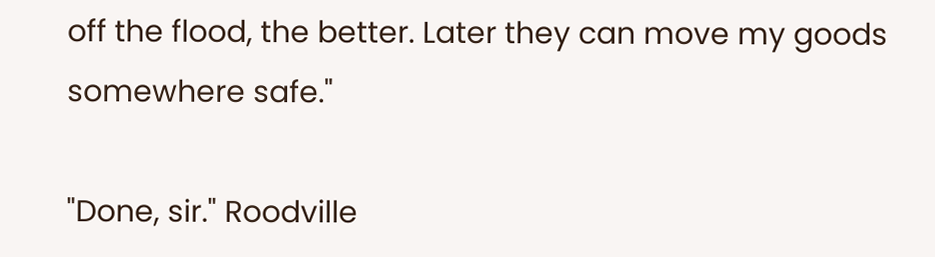off the flood, the better. Later they can move my goods somewhere safe."

"Done, sir." Roodville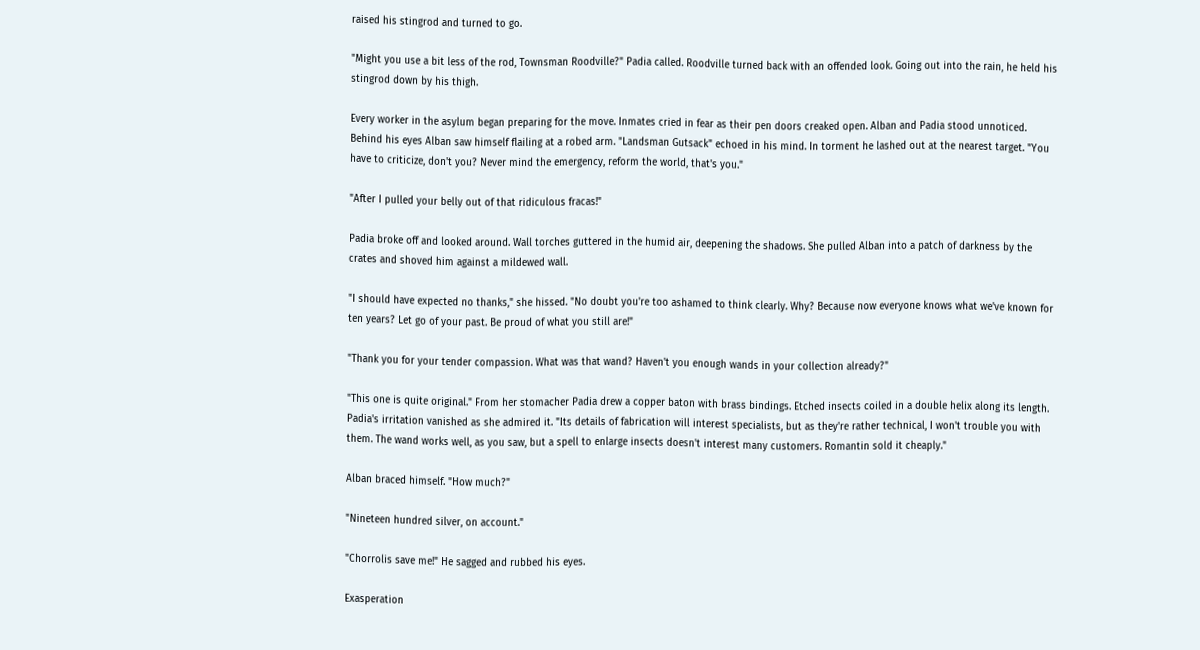raised his stingrod and turned to go.

"Might you use a bit less of the rod, Townsman Roodville?" Padia called. Roodville turned back with an offended look. Going out into the rain, he held his stingrod down by his thigh.

Every worker in the asylum began preparing for the move. Inmates cried in fear as their pen doors creaked open. Alban and Padia stood unnoticed. Behind his eyes Alban saw himself flailing at a robed arm. "Landsman Gutsack" echoed in his mind. In torment he lashed out at the nearest target. "You have to criticize, don't you? Never mind the emergency, reform the world, that's you."

"After I pulled your belly out of that ridiculous fracas!"

Padia broke off and looked around. Wall torches guttered in the humid air, deepening the shadows. She pulled Alban into a patch of darkness by the crates and shoved him against a mildewed wall.

"I should have expected no thanks," she hissed. "No doubt you're too ashamed to think clearly. Why? Because now everyone knows what we've known for ten years? Let go of your past. Be proud of what you still are!"

"Thank you for your tender compassion. What was that wand? Haven't you enough wands in your collection already?"

"This one is quite original." From her stomacher Padia drew a copper baton with brass bindings. Etched insects coiled in a double helix along its length. Padia's irritation vanished as she admired it. "Its details of fabrication will interest specialists, but as they're rather technical, I won't trouble you with them. The wand works well, as you saw, but a spell to enlarge insects doesn't interest many customers. Romantin sold it cheaply."

Alban braced himself. "How much?"

"Nineteen hundred silver, on account."

"Chorrolis save me!" He sagged and rubbed his eyes.

Exasperation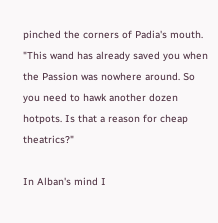pinched the corners of Padia's mouth. "This wand has already saved you when the Passion was nowhere around. So you need to hawk another dozen hotpots. Is that a reason for cheap theatrics?"

In Alban's mind I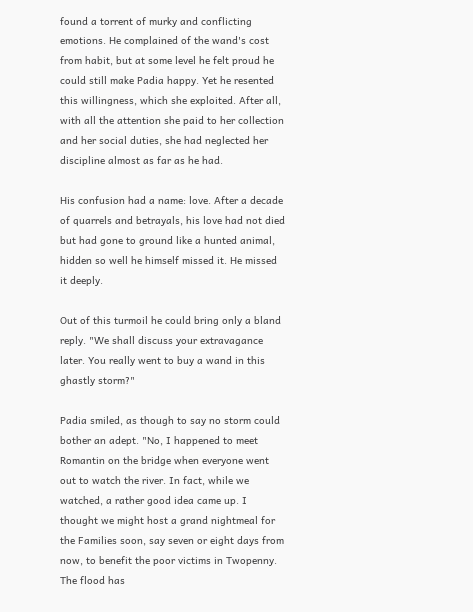found a torrent of murky and conflicting emotions. He complained of the wand's cost from habit, but at some level he felt proud he could still make Padia happy. Yet he resented this willingness, which she exploited. After all, with all the attention she paid to her collection and her social duties, she had neglected her discipline almost as far as he had.

His confusion had a name: love. After a decade of quarrels and betrayals, his love had not died but had gone to ground like a hunted animal, hidden so well he himself missed it. He missed it deeply.

Out of this turmoil he could bring only a bland reply. "We shall discuss your extravagance later. You really went to buy a wand in this ghastly storm?"

Padia smiled, as though to say no storm could bother an adept. "No, I happened to meet Romantin on the bridge when everyone went out to watch the river. In fact, while we watched, a rather good idea came up. I thought we might host a grand nightmeal for the Families soon, say seven or eight days from now, to benefit the poor victims in Twopenny. The flood has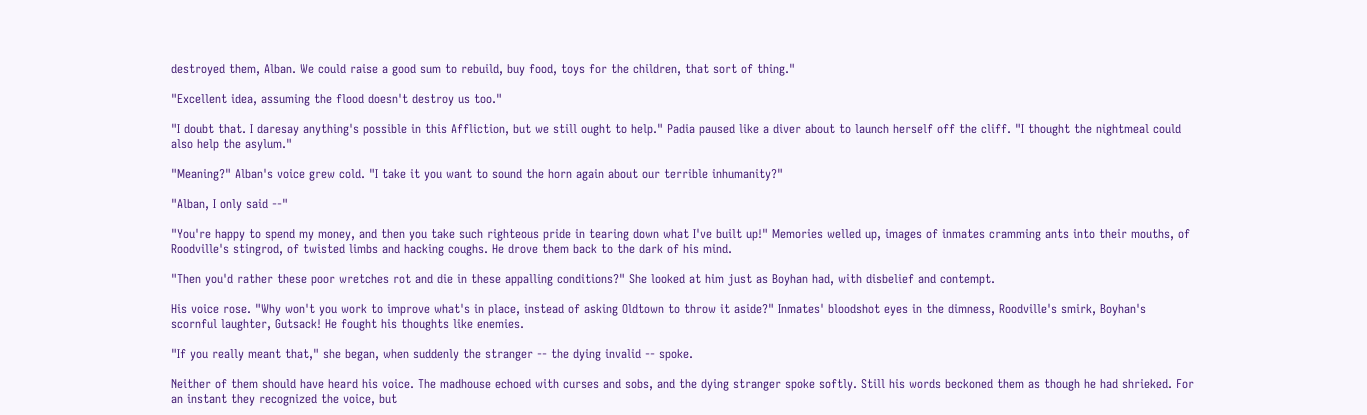destroyed them, Alban. We could raise a good sum to rebuild, buy food, toys for the children, that sort of thing."

"Excellent idea, assuming the flood doesn't destroy us too."

"I doubt that. I daresay anything's possible in this Affliction, but we still ought to help." Padia paused like a diver about to launch herself off the cliff. "I thought the nightmeal could also help the asylum."

"Meaning?" Alban's voice grew cold. "I take it you want to sound the horn again about our terrible inhumanity?"

"Alban, I only said --"

"You're happy to spend my money, and then you take such righteous pride in tearing down what I've built up!" Memories welled up, images of inmates cramming ants into their mouths, of Roodville's stingrod, of twisted limbs and hacking coughs. He drove them back to the dark of his mind.

"Then you'd rather these poor wretches rot and die in these appalling conditions?" She looked at him just as Boyhan had, with disbelief and contempt.

His voice rose. "Why won't you work to improve what's in place, instead of asking Oldtown to throw it aside?" Inmates' bloodshot eyes in the dimness, Roodville's smirk, Boyhan's scornful laughter, Gutsack! He fought his thoughts like enemies.

"If you really meant that," she began, when suddenly the stranger -- the dying invalid -- spoke.

Neither of them should have heard his voice. The madhouse echoed with curses and sobs, and the dying stranger spoke softly. Still his words beckoned them as though he had shrieked. For an instant they recognized the voice, but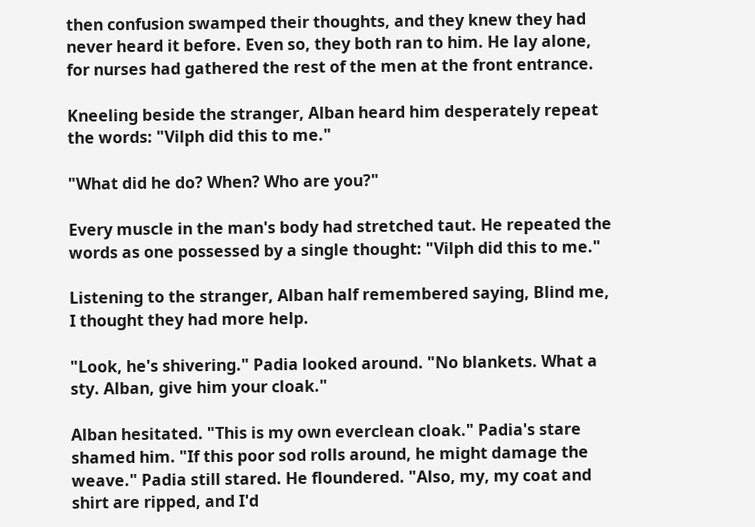then confusion swamped their thoughts, and they knew they had never heard it before. Even so, they both ran to him. He lay alone, for nurses had gathered the rest of the men at the front entrance.

Kneeling beside the stranger, Alban heard him desperately repeat the words: "Vilph did this to me."

"What did he do? When? Who are you?"

Every muscle in the man's body had stretched taut. He repeated the words as one possessed by a single thought: "Vilph did this to me."

Listening to the stranger, Alban half remembered saying, Blind me, I thought they had more help.

"Look, he's shivering." Padia looked around. "No blankets. What a sty. Alban, give him your cloak."

Alban hesitated. "This is my own everclean cloak." Padia's stare shamed him. "If this poor sod rolls around, he might damage the weave." Padia still stared. He floundered. "Also, my, my coat and shirt are ripped, and I'd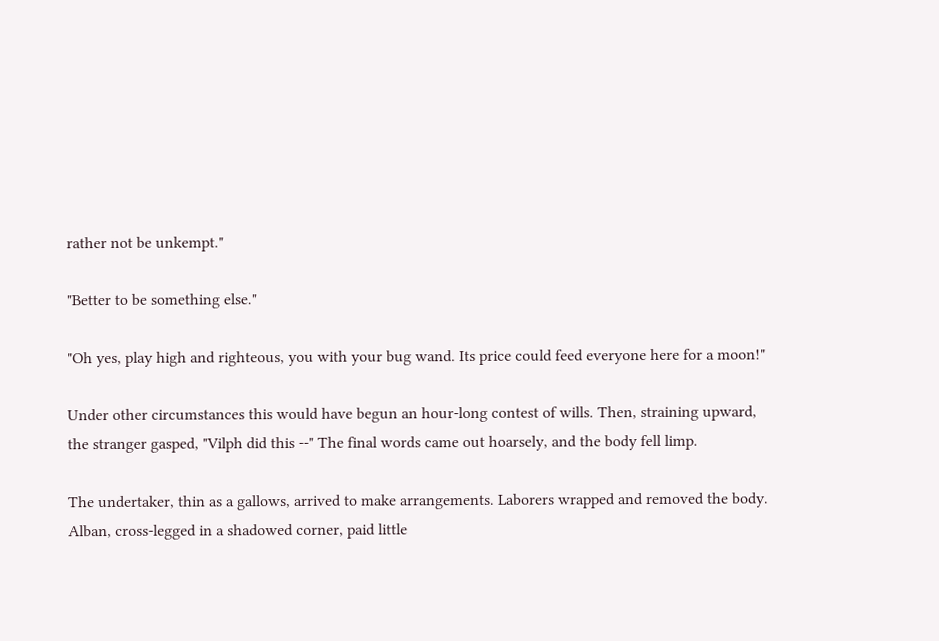rather not be unkempt."

"Better to be something else."

"Oh yes, play high and righteous, you with your bug wand. Its price could feed everyone here for a moon!"

Under other circumstances this would have begun an hour-long contest of wills. Then, straining upward, the stranger gasped, "Vilph did this --" The final words came out hoarsely, and the body fell limp.

The undertaker, thin as a gallows, arrived to make arrangements. Laborers wrapped and removed the body. Alban, cross-legged in a shadowed corner, paid little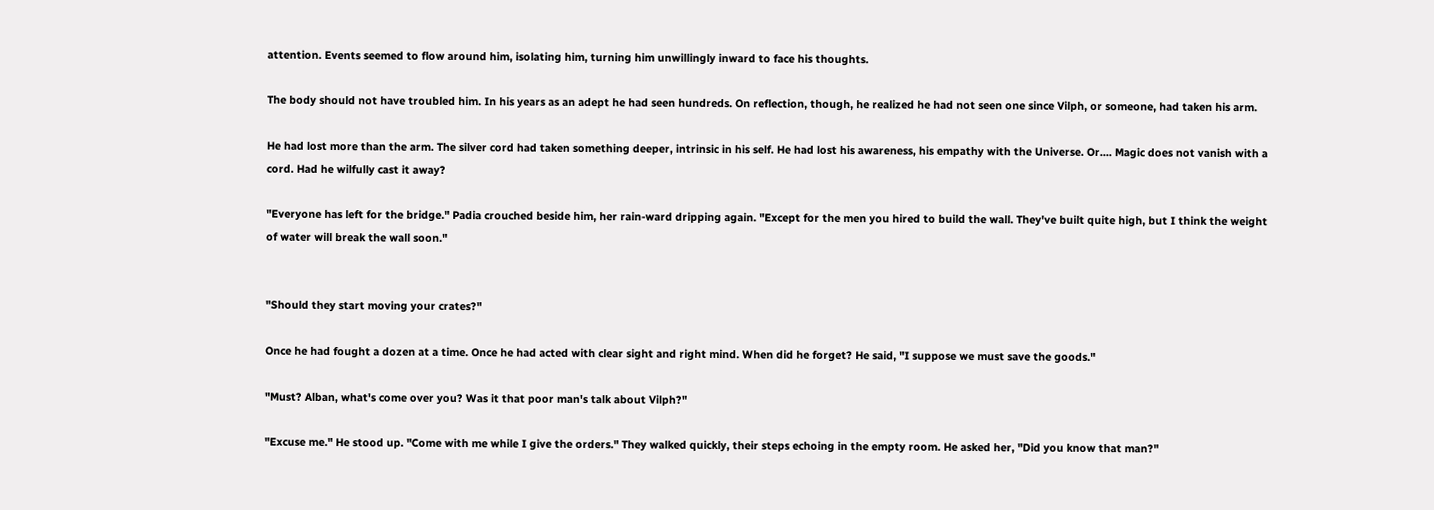attention. Events seemed to flow around him, isolating him, turning him unwillingly inward to face his thoughts.

The body should not have troubled him. In his years as an adept he had seen hundreds. On reflection, though, he realized he had not seen one since Vilph, or someone, had taken his arm.

He had lost more than the arm. The silver cord had taken something deeper, intrinsic in his self. He had lost his awareness, his empathy with the Universe. Or.... Magic does not vanish with a cord. Had he wilfully cast it away?

"Everyone has left for the bridge." Padia crouched beside him, her rain-ward dripping again. "Except for the men you hired to build the wall. They've built quite high, but I think the weight of water will break the wall soon."


"Should they start moving your crates?"

Once he had fought a dozen at a time. Once he had acted with clear sight and right mind. When did he forget? He said, "I suppose we must save the goods."

"Must? Alban, what's come over you? Was it that poor man's talk about Vilph?"

"Excuse me." He stood up. "Come with me while I give the orders." They walked quickly, their steps echoing in the empty room. He asked her, "Did you know that man?"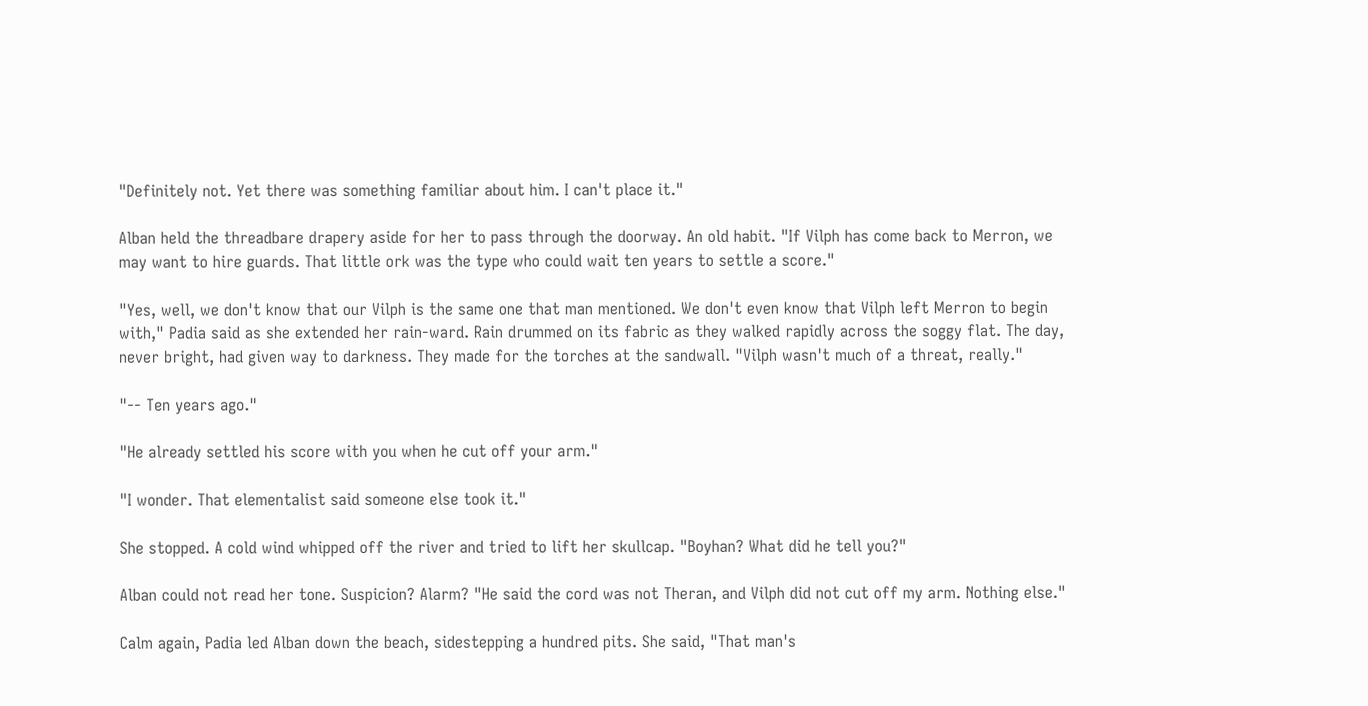"Definitely not. Yet there was something familiar about him. I can't place it."

Alban held the threadbare drapery aside for her to pass through the doorway. An old habit. "If Vilph has come back to Merron, we may want to hire guards. That little ork was the type who could wait ten years to settle a score."

"Yes, well, we don't know that our Vilph is the same one that man mentioned. We don't even know that Vilph left Merron to begin with," Padia said as she extended her rain-ward. Rain drummed on its fabric as they walked rapidly across the soggy flat. The day, never bright, had given way to darkness. They made for the torches at the sandwall. "Vilph wasn't much of a threat, really."

"-- Ten years ago."

"He already settled his score with you when he cut off your arm."

"I wonder. That elementalist said someone else took it."

She stopped. A cold wind whipped off the river and tried to lift her skullcap. "Boyhan? What did he tell you?"

Alban could not read her tone. Suspicion? Alarm? "He said the cord was not Theran, and Vilph did not cut off my arm. Nothing else."

Calm again, Padia led Alban down the beach, sidestepping a hundred pits. She said, "That man's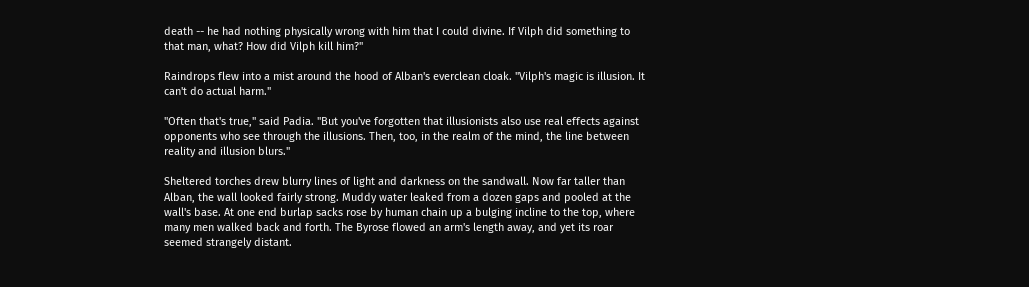death -- he had nothing physically wrong with him that I could divine. If Vilph did something to that man, what? How did Vilph kill him?"

Raindrops flew into a mist around the hood of Alban's everclean cloak. "Vilph's magic is illusion. It can't do actual harm."

"Often that's true," said Padia. "But you've forgotten that illusionists also use real effects against opponents who see through the illusions. Then, too, in the realm of the mind, the line between reality and illusion blurs."

Sheltered torches drew blurry lines of light and darkness on the sandwall. Now far taller than Alban, the wall looked fairly strong. Muddy water leaked from a dozen gaps and pooled at the wall's base. At one end burlap sacks rose by human chain up a bulging incline to the top, where many men walked back and forth. The Byrose flowed an arm's length away, and yet its roar seemed strangely distant.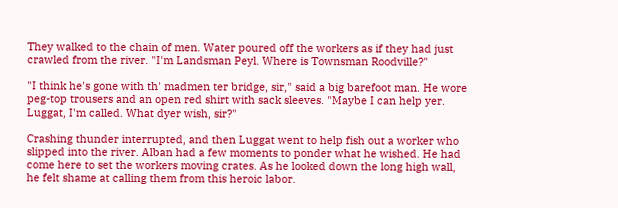They walked to the chain of men. Water poured off the workers as if they had just crawled from the river. "I'm Landsman Peyl. Where is Townsman Roodville?"

"I think he's gone with th' madmen ter bridge, sir," said a big barefoot man. He wore peg-top trousers and an open red shirt with sack sleeves. "Maybe I can help yer. Luggat, I'm called. What dyer wish, sir?"

Crashing thunder interrupted, and then Luggat went to help fish out a worker who slipped into the river. Alban had a few moments to ponder what he wished. He had come here to set the workers moving crates. As he looked down the long high wall, he felt shame at calling them from this heroic labor.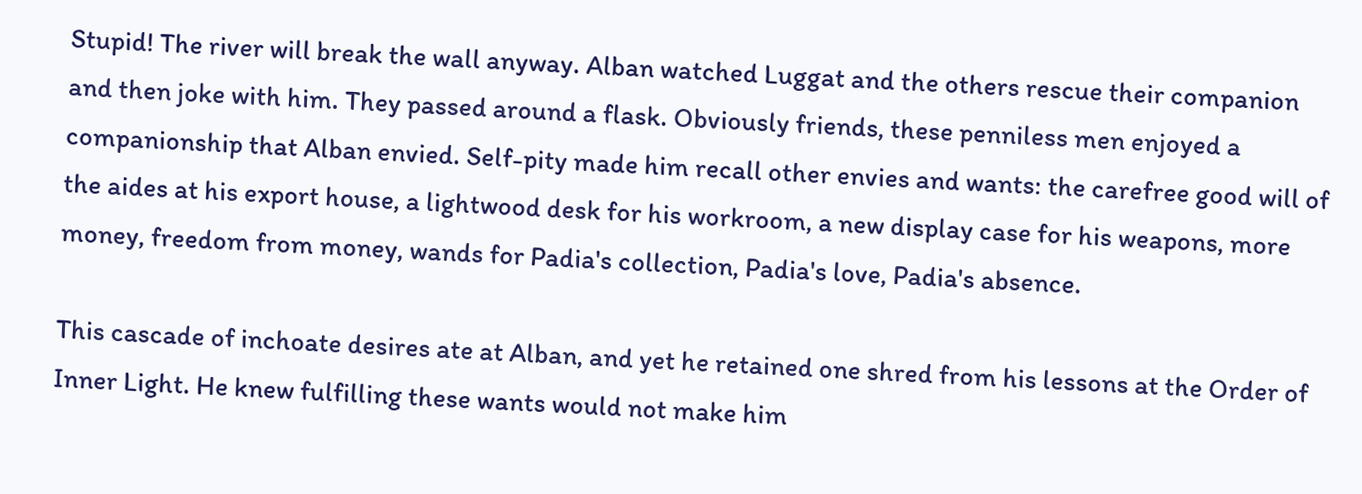Stupid! The river will break the wall anyway. Alban watched Luggat and the others rescue their companion and then joke with him. They passed around a flask. Obviously friends, these penniless men enjoyed a companionship that Alban envied. Self-pity made him recall other envies and wants: the carefree good will of the aides at his export house, a lightwood desk for his workroom, a new display case for his weapons, more money, freedom from money, wands for Padia's collection, Padia's love, Padia's absence.

This cascade of inchoate desires ate at Alban, and yet he retained one shred from his lessons at the Order of Inner Light. He knew fulfilling these wants would not make him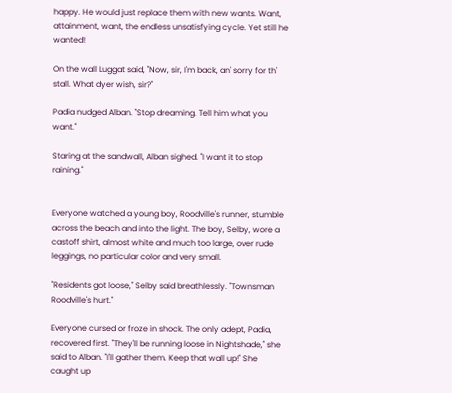happy. He would just replace them with new wants. Want, attainment, want, the endless unsatisfying cycle. Yet still he wanted!

On the wall Luggat said, "Now, sir, I'm back, an' sorry for th' stall. What dyer wish, sir?"

Padia nudged Alban. "Stop dreaming. Tell him what you want."

Staring at the sandwall, Alban sighed. "I want it to stop raining."


Everyone watched a young boy, Roodville's runner, stumble across the beach and into the light. The boy, Selby, wore a castoff shirt, almost white and much too large, over rude leggings, no particular color and very small.

"Residents got loose," Selby said breathlessly. "Townsman Roodville's hurt."

Everyone cursed or froze in shock. The only adept, Padia, recovered first. "They'll be running loose in Nightshade," she said to Alban. "I'll gather them. Keep that wall up!" She caught up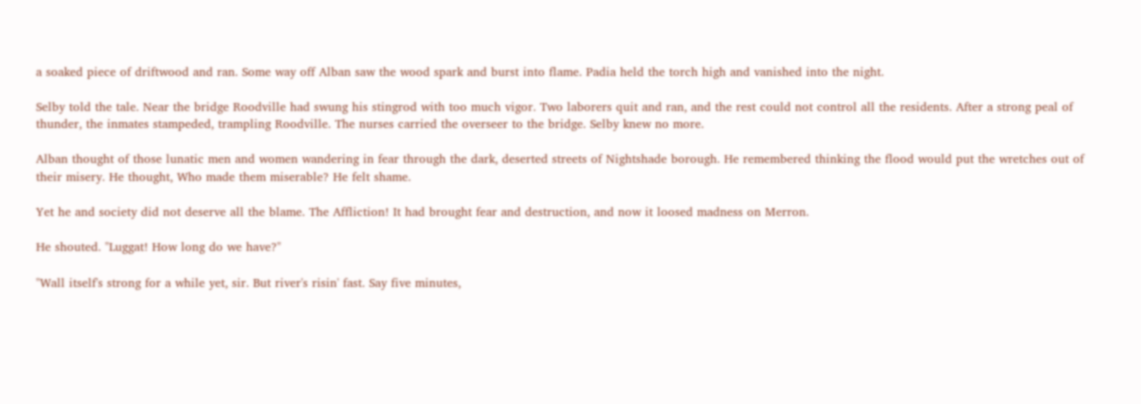a soaked piece of driftwood and ran. Some way off Alban saw the wood spark and burst into flame. Padia held the torch high and vanished into the night.

Selby told the tale. Near the bridge Roodville had swung his stingrod with too much vigor. Two laborers quit and ran, and the rest could not control all the residents. After a strong peal of thunder, the inmates stampeded, trampling Roodville. The nurses carried the overseer to the bridge. Selby knew no more.

Alban thought of those lunatic men and women wandering in fear through the dark, deserted streets of Nightshade borough. He remembered thinking the flood would put the wretches out of their misery. He thought, Who made them miserable? He felt shame.

Yet he and society did not deserve all the blame. The Affliction! It had brought fear and destruction, and now it loosed madness on Merron.

He shouted. "Luggat! How long do we have?"

"Wall itself's strong for a while yet, sir. But river's risin' fast. Say five minutes,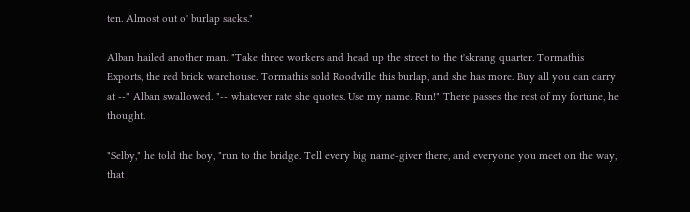ten. Almost out o' burlap sacks."

Alban hailed another man. "Take three workers and head up the street to the t'skrang quarter. Tormathis Exports, the red brick warehouse. Tormathis sold Roodville this burlap, and she has more. Buy all you can carry at --" Alban swallowed. "-- whatever rate she quotes. Use my name. Run!" There passes the rest of my fortune, he thought.

"Selby," he told the boy, "run to the bridge. Tell every big name-giver there, and everyone you meet on the way, that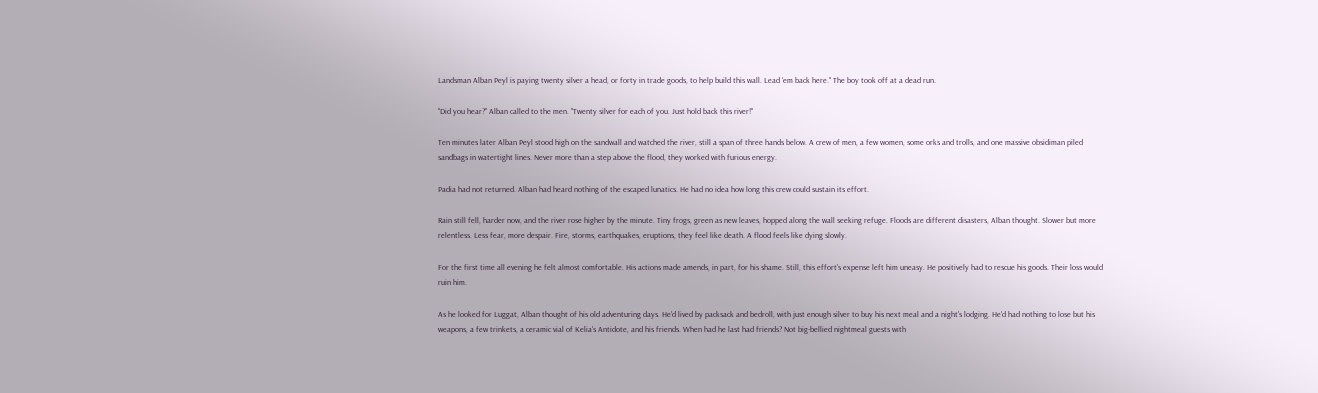Landsman Alban Peyl is paying twenty silver a head, or forty in trade goods, to help build this wall. Lead 'em back here." The boy took off at a dead run.

"Did you hear?" Alban called to the men. "Twenty silver for each of you. Just hold back this river!"

Ten minutes later Alban Peyl stood high on the sandwall and watched the river, still a span of three hands below. A crew of men, a few women, some orks and trolls, and one massive obsidiman piled sandbags in watertight lines. Never more than a step above the flood, they worked with furious energy.

Padia had not returned. Alban had heard nothing of the escaped lunatics. He had no idea how long this crew could sustain its effort.

Rain still fell, harder now, and the river rose higher by the minute. Tiny frogs, green as new leaves, hopped along the wall seeking refuge. Floods are different disasters, Alban thought. Slower but more relentless. Less fear, more despair. Fire, storms, earthquakes, eruptions, they feel like death. A flood feels like dying slowly.

For the first time all evening he felt almost comfortable. His actions made amends, in part, for his shame. Still, this effort's expense left him uneasy. He positively had to rescue his goods. Their loss would ruin him.

As he looked for Luggat, Alban thought of his old adventuring days. He'd lived by packsack and bedroll, with just enough silver to buy his next meal and a night's lodging. He'd had nothing to lose but his weapons, a few trinkets, a ceramic vial of Kelia's Antidote, and his friends. When had he last had friends? Not big-bellied nightmeal guests with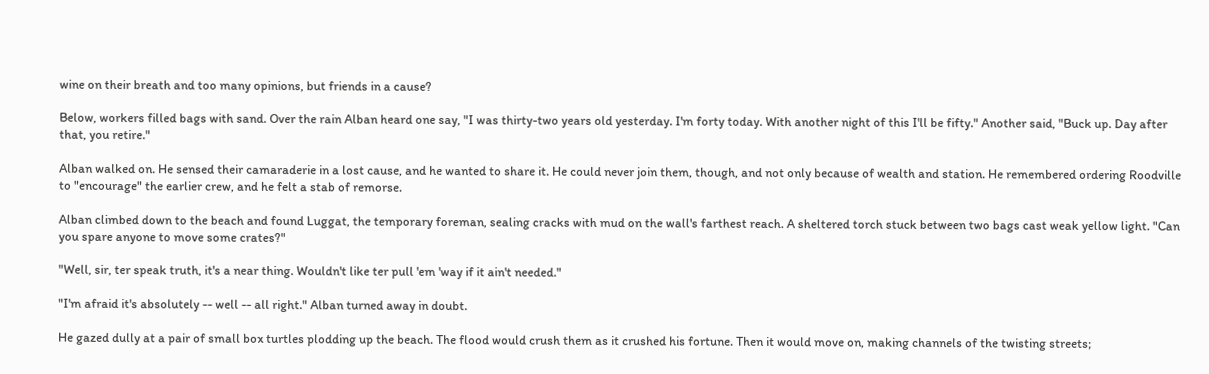wine on their breath and too many opinions, but friends in a cause?

Below, workers filled bags with sand. Over the rain Alban heard one say, "I was thirty-two years old yesterday. I'm forty today. With another night of this I'll be fifty." Another said, "Buck up. Day after that, you retire."

Alban walked on. He sensed their camaraderie in a lost cause, and he wanted to share it. He could never join them, though, and not only because of wealth and station. He remembered ordering Roodville to "encourage" the earlier crew, and he felt a stab of remorse.

Alban climbed down to the beach and found Luggat, the temporary foreman, sealing cracks with mud on the wall's farthest reach. A sheltered torch stuck between two bags cast weak yellow light. "Can you spare anyone to move some crates?"

"Well, sir, ter speak truth, it's a near thing. Wouldn't like ter pull 'em 'way if it ain't needed."

"I'm afraid it's absolutely -- well -- all right." Alban turned away in doubt.

He gazed dully at a pair of small box turtles plodding up the beach. The flood would crush them as it crushed his fortune. Then it would move on, making channels of the twisting streets;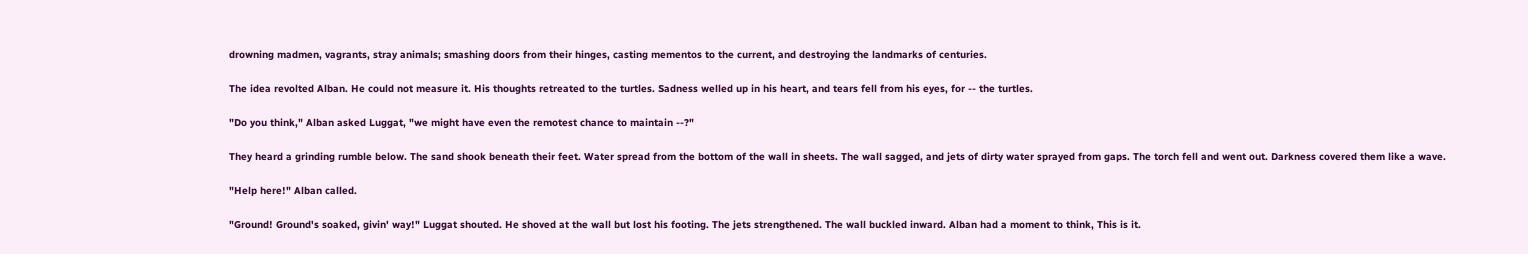drowning madmen, vagrants, stray animals; smashing doors from their hinges, casting mementos to the current, and destroying the landmarks of centuries.

The idea revolted Alban. He could not measure it. His thoughts retreated to the turtles. Sadness welled up in his heart, and tears fell from his eyes, for -- the turtles.

"Do you think," Alban asked Luggat, "we might have even the remotest chance to maintain --?"

They heard a grinding rumble below. The sand shook beneath their feet. Water spread from the bottom of the wall in sheets. The wall sagged, and jets of dirty water sprayed from gaps. The torch fell and went out. Darkness covered them like a wave.

"Help here!" Alban called.

"Ground! Ground's soaked, givin' way!" Luggat shouted. He shoved at the wall but lost his footing. The jets strengthened. The wall buckled inward. Alban had a moment to think, This is it.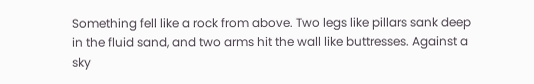Something fell like a rock from above. Two legs like pillars sank deep in the fluid sand, and two arms hit the wall like buttresses. Against a sky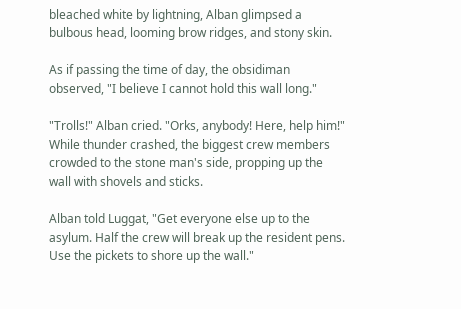bleached white by lightning, Alban glimpsed a bulbous head, looming brow ridges, and stony skin.

As if passing the time of day, the obsidiman observed, "I believe I cannot hold this wall long."

"Trolls!" Alban cried. "Orks, anybody! Here, help him!" While thunder crashed, the biggest crew members crowded to the stone man's side, propping up the wall with shovels and sticks.

Alban told Luggat, "Get everyone else up to the asylum. Half the crew will break up the resident pens. Use the pickets to shore up the wall."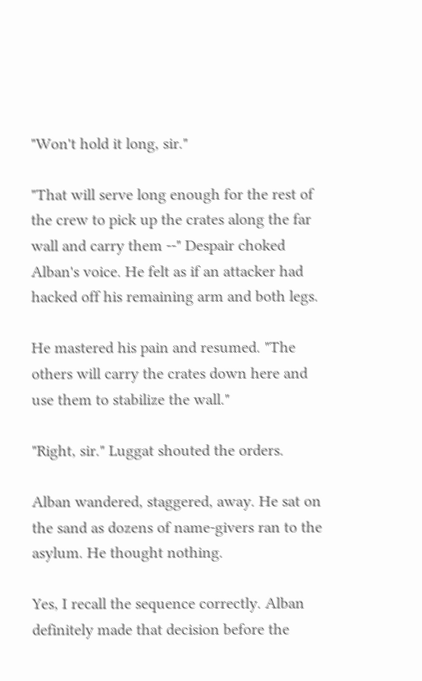"Won't hold it long, sir."

"That will serve long enough for the rest of the crew to pick up the crates along the far wall and carry them --" Despair choked Alban's voice. He felt as if an attacker had hacked off his remaining arm and both legs.

He mastered his pain and resumed. "The others will carry the crates down here and use them to stabilize the wall."

"Right, sir." Luggat shouted the orders.

Alban wandered, staggered, away. He sat on the sand as dozens of name-givers ran to the asylum. He thought nothing.

Yes, I recall the sequence correctly. Alban definitely made that decision before the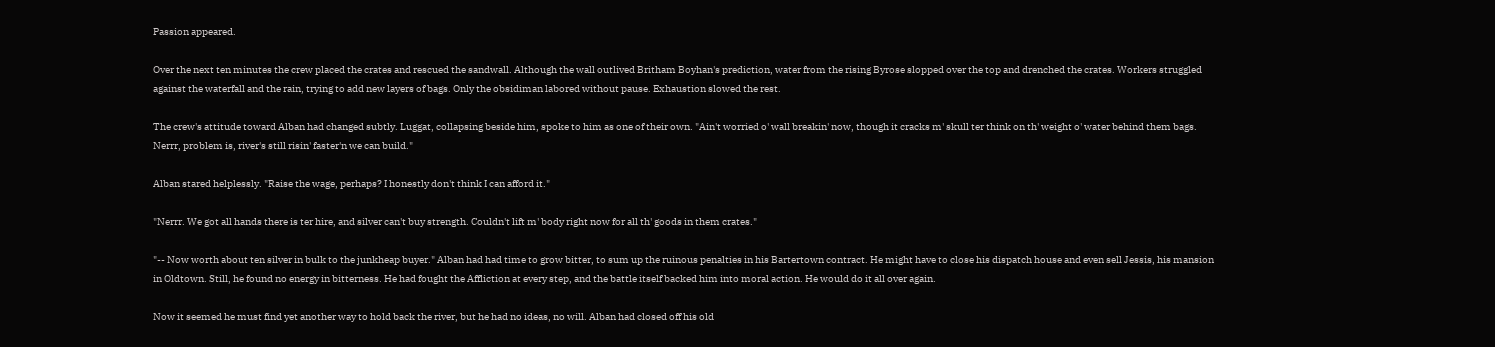Passion appeared.

Over the next ten minutes the crew placed the crates and rescued the sandwall. Although the wall outlived Britham Boyhan's prediction, water from the rising Byrose slopped over the top and drenched the crates. Workers struggled against the waterfall and the rain, trying to add new layers of bags. Only the obsidiman labored without pause. Exhaustion slowed the rest.

The crew's attitude toward Alban had changed subtly. Luggat, collapsing beside him, spoke to him as one of their own. "Ain't worried o' wall breakin' now, though it cracks m' skull ter think on th' weight o' water behind them bags. Nerrr, problem is, river's still risin' faster'n we can build."

Alban stared helplessly. "Raise the wage, perhaps? I honestly don't think I can afford it."

"Nerrr. We got all hands there is ter hire, and silver can't buy strength. Couldn't lift m' body right now for all th' goods in them crates."

"-- Now worth about ten silver in bulk to the junkheap buyer." Alban had had time to grow bitter, to sum up the ruinous penalties in his Bartertown contract. He might have to close his dispatch house and even sell Jessis, his mansion in Oldtown. Still, he found no energy in bitterness. He had fought the Affliction at every step, and the battle itself backed him into moral action. He would do it all over again.

Now it seemed he must find yet another way to hold back the river, but he had no ideas, no will. Alban had closed off his old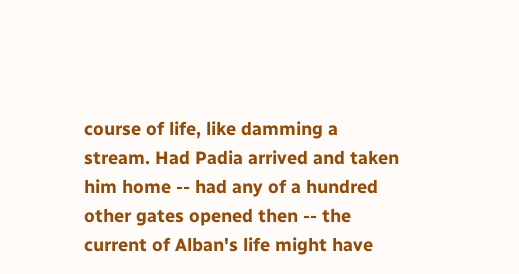course of life, like damming a stream. Had Padia arrived and taken him home -- had any of a hundred other gates opened then -- the current of Alban's life might have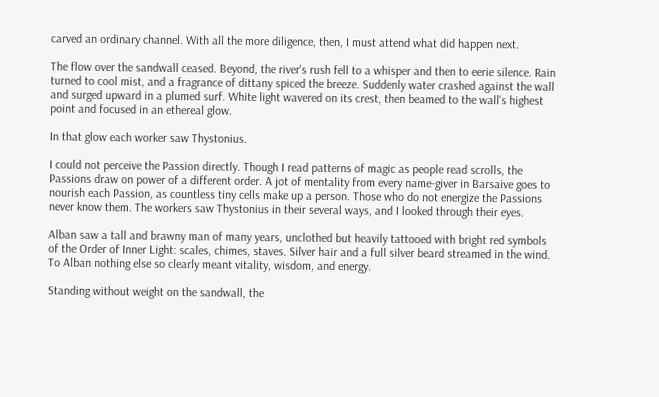carved an ordinary channel. With all the more diligence, then, I must attend what did happen next.

The flow over the sandwall ceased. Beyond, the river's rush fell to a whisper and then to eerie silence. Rain turned to cool mist, and a fragrance of dittany spiced the breeze. Suddenly water crashed against the wall and surged upward in a plumed surf. White light wavered on its crest, then beamed to the wall's highest point and focused in an ethereal glow.

In that glow each worker saw Thystonius.

I could not perceive the Passion directly. Though I read patterns of magic as people read scrolls, the Passions draw on power of a different order. A jot of mentality from every name-giver in Barsaive goes to nourish each Passion, as countless tiny cells make up a person. Those who do not energize the Passions never know them. The workers saw Thystonius in their several ways, and I looked through their eyes.

Alban saw a tall and brawny man of many years, unclothed but heavily tattooed with bright red symbols of the Order of Inner Light: scales, chimes, staves. Silver hair and a full silver beard streamed in the wind. To Alban nothing else so clearly meant vitality, wisdom, and energy.

Standing without weight on the sandwall, the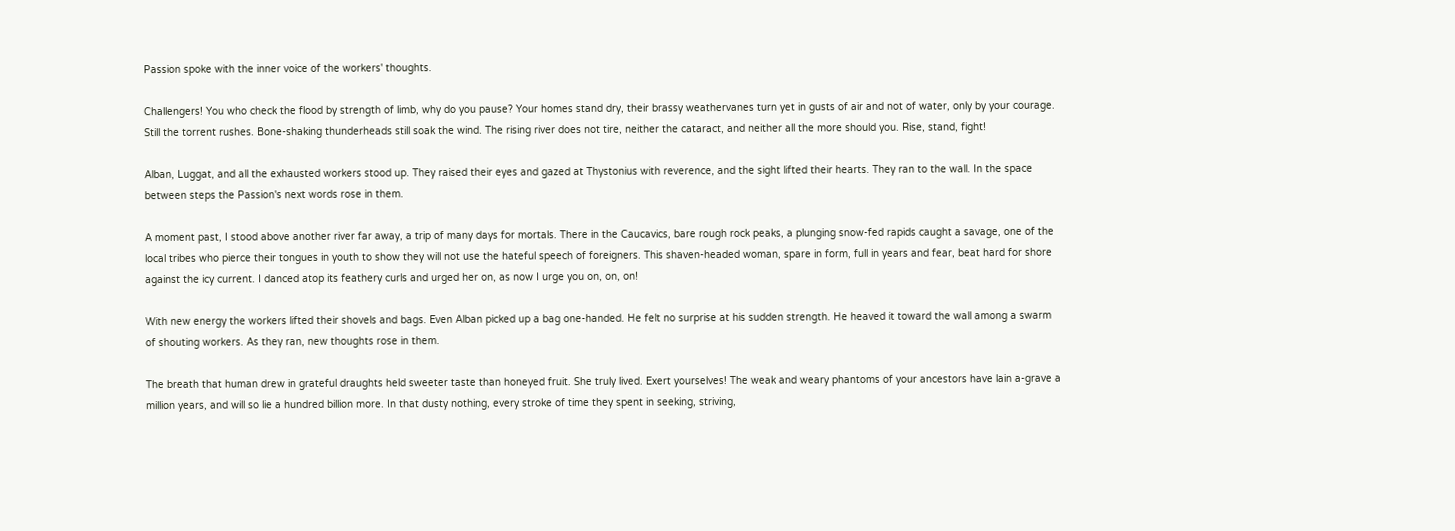Passion spoke with the inner voice of the workers' thoughts.

Challengers! You who check the flood by strength of limb, why do you pause? Your homes stand dry, their brassy weathervanes turn yet in gusts of air and not of water, only by your courage. Still the torrent rushes. Bone-shaking thunderheads still soak the wind. The rising river does not tire, neither the cataract, and neither all the more should you. Rise, stand, fight!

Alban, Luggat, and all the exhausted workers stood up. They raised their eyes and gazed at Thystonius with reverence, and the sight lifted their hearts. They ran to the wall. In the space between steps the Passion's next words rose in them.

A moment past, I stood above another river far away, a trip of many days for mortals. There in the Caucavics, bare rough rock peaks, a plunging snow-fed rapids caught a savage, one of the local tribes who pierce their tongues in youth to show they will not use the hateful speech of foreigners. This shaven-headed woman, spare in form, full in years and fear, beat hard for shore against the icy current. I danced atop its feathery curls and urged her on, as now I urge you on, on, on!

With new energy the workers lifted their shovels and bags. Even Alban picked up a bag one-handed. He felt no surprise at his sudden strength. He heaved it toward the wall among a swarm of shouting workers. As they ran, new thoughts rose in them.

The breath that human drew in grateful draughts held sweeter taste than honeyed fruit. She truly lived. Exert yourselves! The weak and weary phantoms of your ancestors have lain a-grave a million years, and will so lie a hundred billion more. In that dusty nothing, every stroke of time they spent in seeking, striving,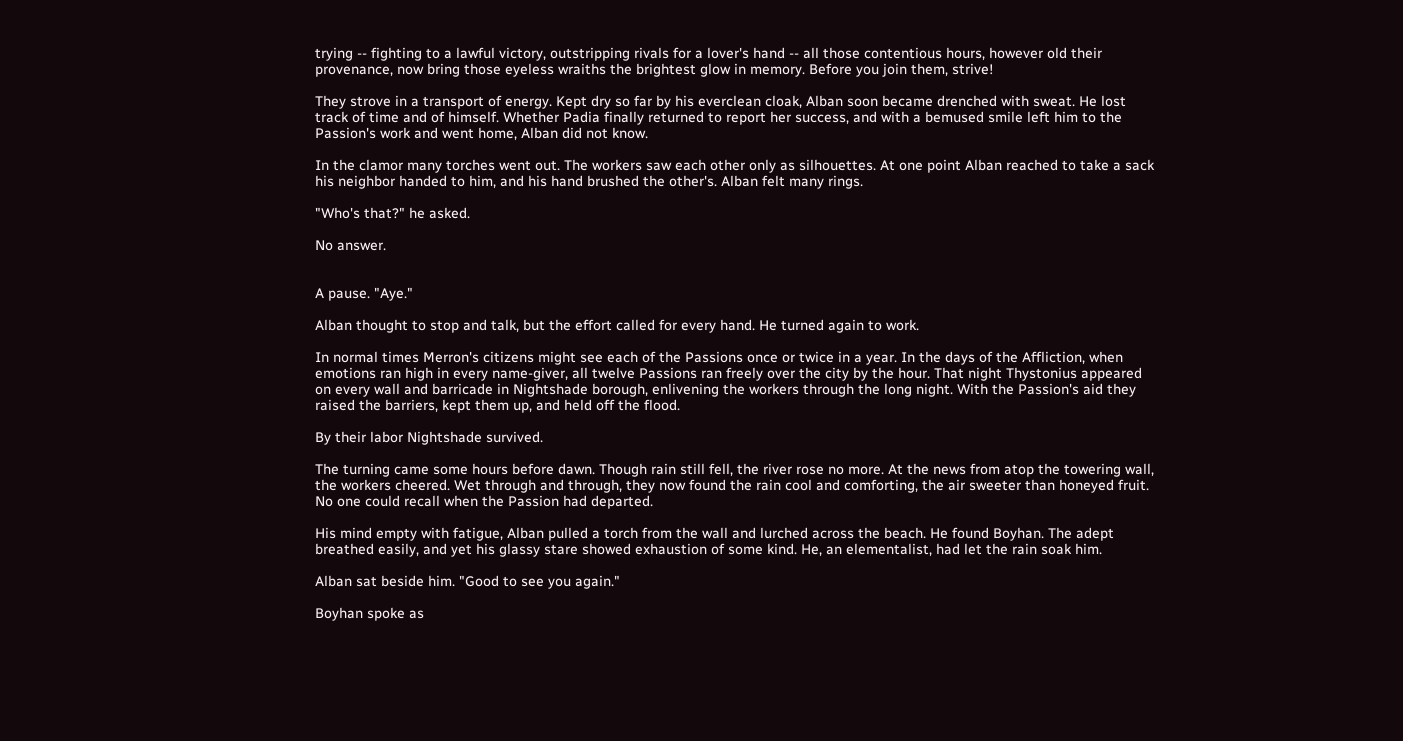trying -- fighting to a lawful victory, outstripping rivals for a lover's hand -- all those contentious hours, however old their provenance, now bring those eyeless wraiths the brightest glow in memory. Before you join them, strive!

They strove in a transport of energy. Kept dry so far by his everclean cloak, Alban soon became drenched with sweat. He lost track of time and of himself. Whether Padia finally returned to report her success, and with a bemused smile left him to the Passion's work and went home, Alban did not know.

In the clamor many torches went out. The workers saw each other only as silhouettes. At one point Alban reached to take a sack his neighbor handed to him, and his hand brushed the other's. Alban felt many rings.

"Who's that?" he asked.

No answer.


A pause. "Aye."

Alban thought to stop and talk, but the effort called for every hand. He turned again to work.

In normal times Merron's citizens might see each of the Passions once or twice in a year. In the days of the Affliction, when emotions ran high in every name-giver, all twelve Passions ran freely over the city by the hour. That night Thystonius appeared on every wall and barricade in Nightshade borough, enlivening the workers through the long night. With the Passion's aid they raised the barriers, kept them up, and held off the flood.

By their labor Nightshade survived.

The turning came some hours before dawn. Though rain still fell, the river rose no more. At the news from atop the towering wall, the workers cheered. Wet through and through, they now found the rain cool and comforting, the air sweeter than honeyed fruit. No one could recall when the Passion had departed.

His mind empty with fatigue, Alban pulled a torch from the wall and lurched across the beach. He found Boyhan. The adept breathed easily, and yet his glassy stare showed exhaustion of some kind. He, an elementalist, had let the rain soak him.

Alban sat beside him. "Good to see you again."

Boyhan spoke as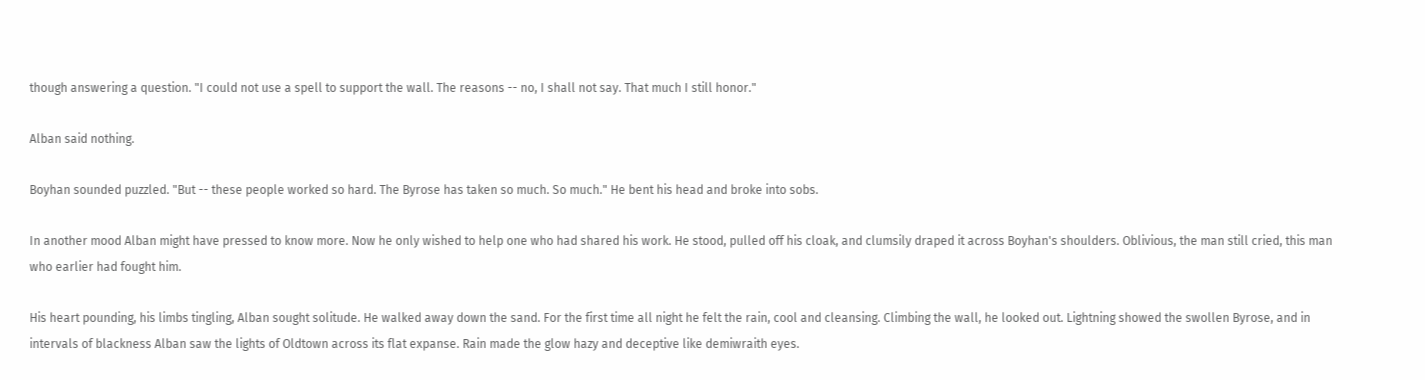though answering a question. "I could not use a spell to support the wall. The reasons -- no, I shall not say. That much I still honor."

Alban said nothing.

Boyhan sounded puzzled. "But -- these people worked so hard. The Byrose has taken so much. So much." He bent his head and broke into sobs.

In another mood Alban might have pressed to know more. Now he only wished to help one who had shared his work. He stood, pulled off his cloak, and clumsily draped it across Boyhan's shoulders. Oblivious, the man still cried, this man who earlier had fought him.

His heart pounding, his limbs tingling, Alban sought solitude. He walked away down the sand. For the first time all night he felt the rain, cool and cleansing. Climbing the wall, he looked out. Lightning showed the swollen Byrose, and in intervals of blackness Alban saw the lights of Oldtown across its flat expanse. Rain made the glow hazy and deceptive like demiwraith eyes.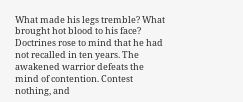What made his legs tremble? What brought hot blood to his face? Doctrines rose to mind that he had not recalled in ten years. The awakened warrior defeats the mind of contention. Contest nothing, and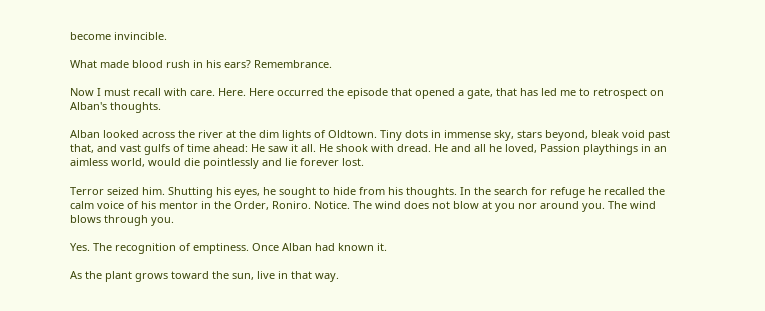become invincible.

What made blood rush in his ears? Remembrance.

Now I must recall with care. Here. Here occurred the episode that opened a gate, that has led me to retrospect on Alban's thoughts.

Alban looked across the river at the dim lights of Oldtown. Tiny dots in immense sky, stars beyond, bleak void past that, and vast gulfs of time ahead: He saw it all. He shook with dread. He and all he loved, Passion playthings in an aimless world, would die pointlessly and lie forever lost.

Terror seized him. Shutting his eyes, he sought to hide from his thoughts. In the search for refuge he recalled the calm voice of his mentor in the Order, Roniro. Notice. The wind does not blow at you nor around you. The wind blows through you.

Yes. The recognition of emptiness. Once Alban had known it.

As the plant grows toward the sun, live in that way.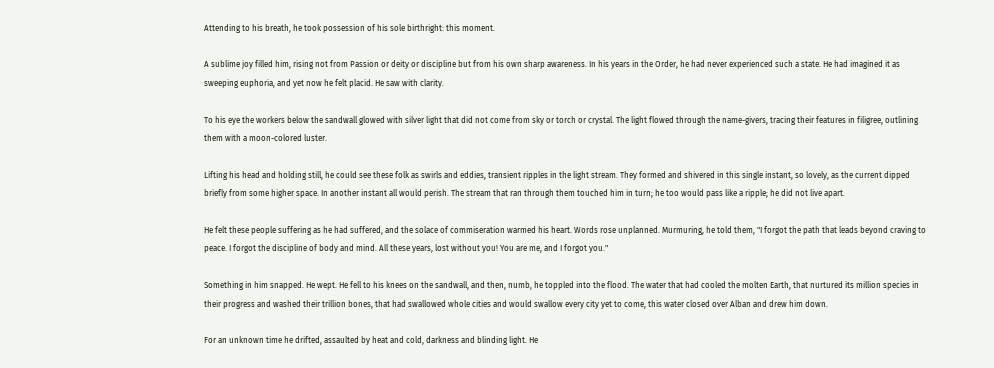Attending to his breath, he took possession of his sole birthright: this moment.

A sublime joy filled him, rising not from Passion or deity or discipline but from his own sharp awareness. In his years in the Order, he had never experienced such a state. He had imagined it as sweeping euphoria, and yet now he felt placid. He saw with clarity.

To his eye the workers below the sandwall glowed with silver light that did not come from sky or torch or crystal. The light flowed through the name-givers, tracing their features in filigree, outlining them with a moon-colored luster.

Lifting his head and holding still, he could see these folk as swirls and eddies, transient ripples in the light stream. They formed and shivered in this single instant, so lovely, as the current dipped briefly from some higher space. In another instant all would perish. The stream that ran through them touched him in turn; he too would pass like a ripple; he did not live apart.

He felt these people suffering as he had suffered, and the solace of commiseration warmed his heart. Words rose unplanned. Murmuring, he told them, "I forgot the path that leads beyond craving to peace. I forgot the discipline of body and mind. All these years, lost without you! You are me, and I forgot you."

Something in him snapped. He wept. He fell to his knees on the sandwall, and then, numb, he toppled into the flood. The water that had cooled the molten Earth, that nurtured its million species in their progress and washed their trillion bones, that had swallowed whole cities and would swallow every city yet to come, this water closed over Alban and drew him down.

For an unknown time he drifted, assaulted by heat and cold, darkness and blinding light. He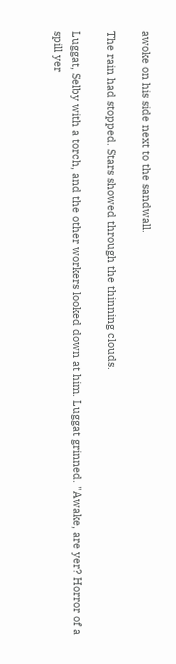awoke on his side next to the sandwall.

The rain had stopped. Stars showed through the thinning clouds.

Luggat, Selby with a torch, and the other workers looked down at him. Luggat grinned. "Awake, are yer? Horror of a spill yer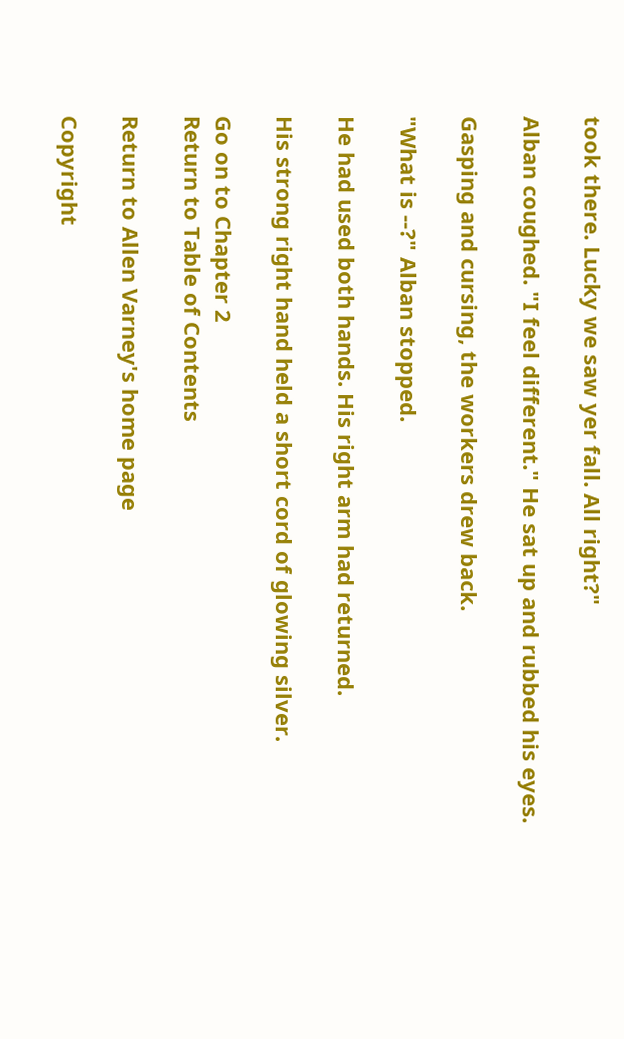took there. Lucky we saw yer fall. All right?"

Alban coughed. "I feel different." He sat up and rubbed his eyes.

Gasping and cursing, the workers drew back.

"What is --?" Alban stopped.

He had used both hands. His right arm had returned.

His strong right hand held a short cord of glowing silver.

Go on to Chapter 2
Return to Table of Contents

Return to Allen Varney's home page

Copyright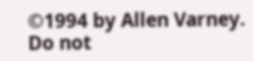©1994 by Allen Varney. Do not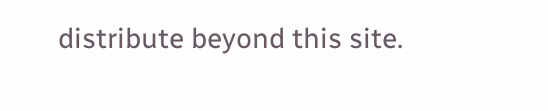distribute beyond this site.